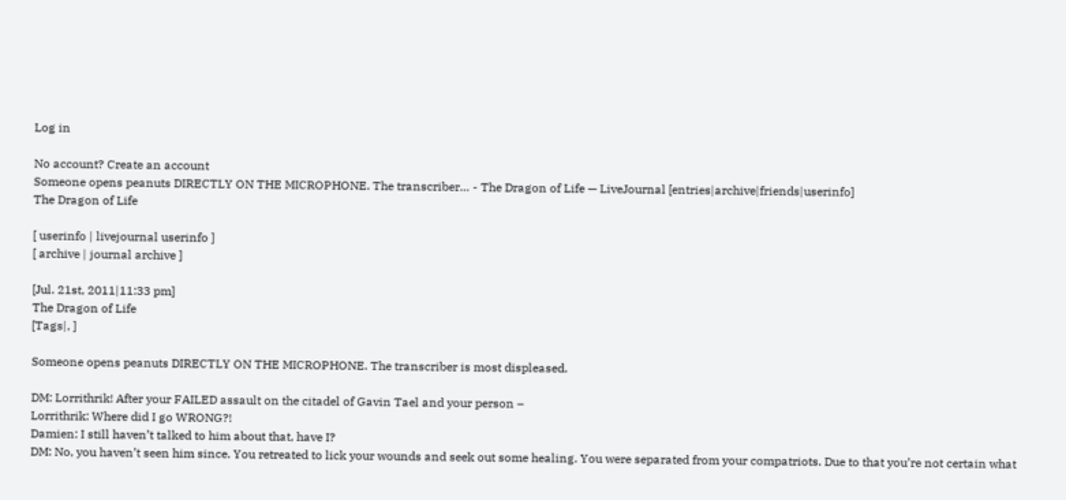Log in

No account? Create an account
Someone opens peanuts DIRECTLY ON THE MICROPHONE. The transcriber… - The Dragon of Life — LiveJournal [entries|archive|friends|userinfo]
The Dragon of Life

[ userinfo | livejournal userinfo ]
[ archive | journal archive ]

[Jul. 21st, 2011|11:33 pm]
The Dragon of Life
[Tags|, ]

Someone opens peanuts DIRECTLY ON THE MICROPHONE. The transcriber is most displeased.

DM: Lorrithrik! After your FAILED assault on the citadel of Gavin Tael and your person –
Lorrithrik: Where did I go WRONG?!
Damien: I still haven’t talked to him about that, have I?
DM: No, you haven’t seen him since. You retreated to lick your wounds and seek out some healing. You were separated from your compatriots. Due to that you’re not certain what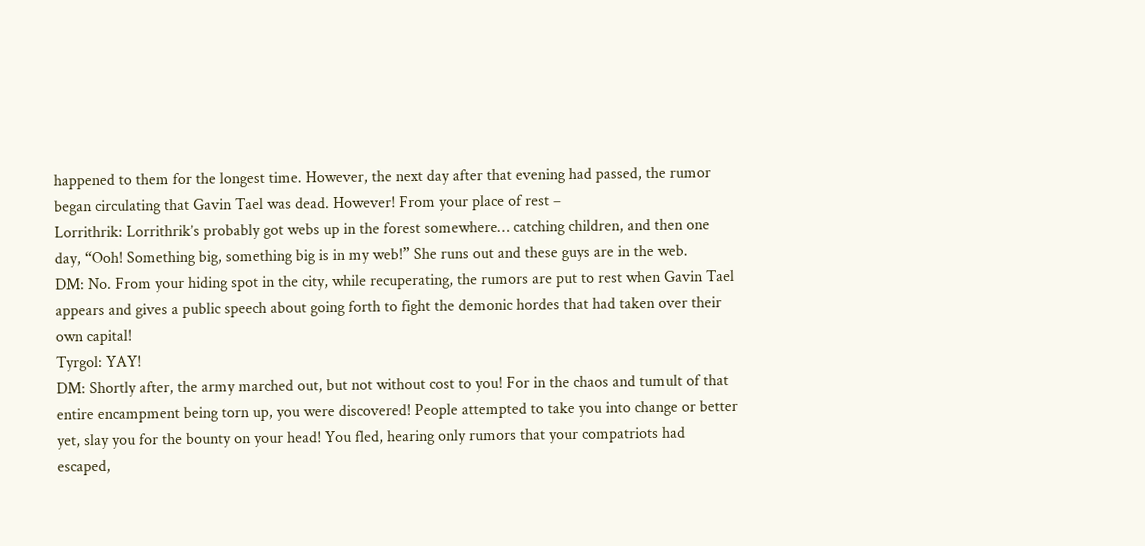happened to them for the longest time. However, the next day after that evening had passed, the rumor began circulating that Gavin Tael was dead. However! From your place of rest –
Lorrithrik: Lorrithrik’s probably got webs up in the forest somewhere… catching children, and then one day, “Ooh! Something big, something big is in my web!” She runs out and these guys are in the web.
DM: No. From your hiding spot in the city, while recuperating, the rumors are put to rest when Gavin Tael appears and gives a public speech about going forth to fight the demonic hordes that had taken over their own capital!
Tyrgol: YAY!
DM: Shortly after, the army marched out, but not without cost to you! For in the chaos and tumult of that entire encampment being torn up, you were discovered! People attempted to take you into change or better yet, slay you for the bounty on your head! You fled, hearing only rumors that your compatriots had escaped,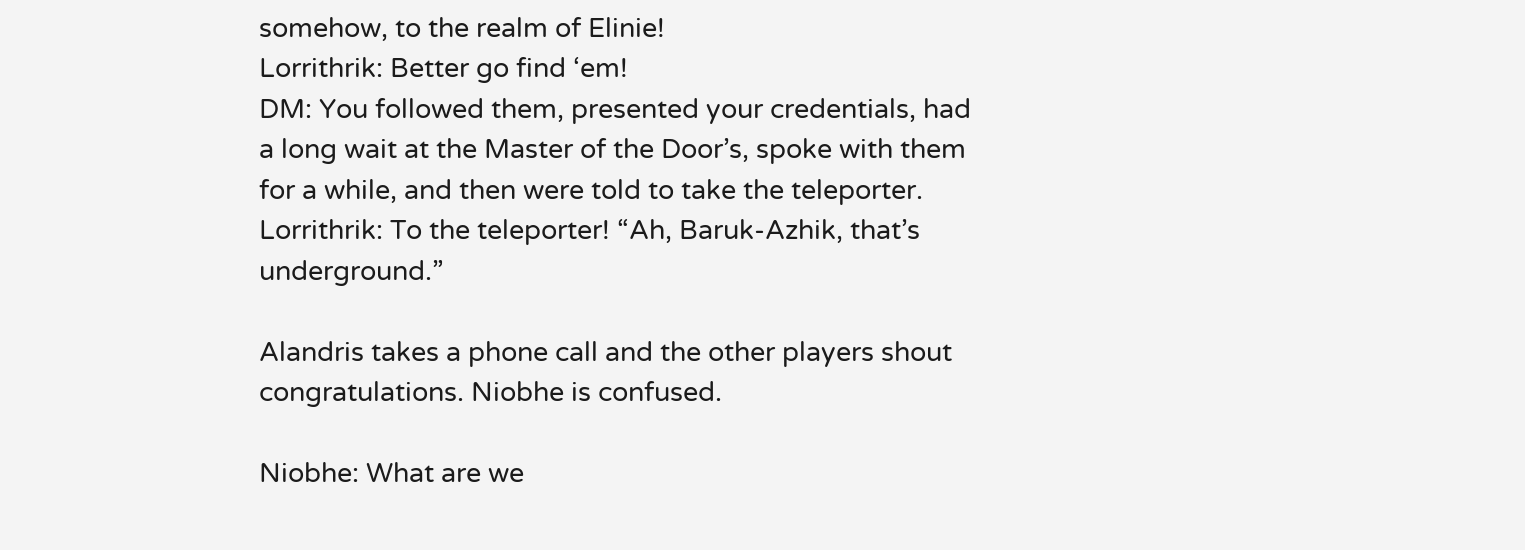somehow, to the realm of Elinie!
Lorrithrik: Better go find ‘em!
DM: You followed them, presented your credentials, had a long wait at the Master of the Door’s, spoke with them for a while, and then were told to take the teleporter.
Lorrithrik: To the teleporter! “Ah, Baruk-Azhik, that’s underground.”

Alandris takes a phone call and the other players shout congratulations. Niobhe is confused.

Niobhe: What are we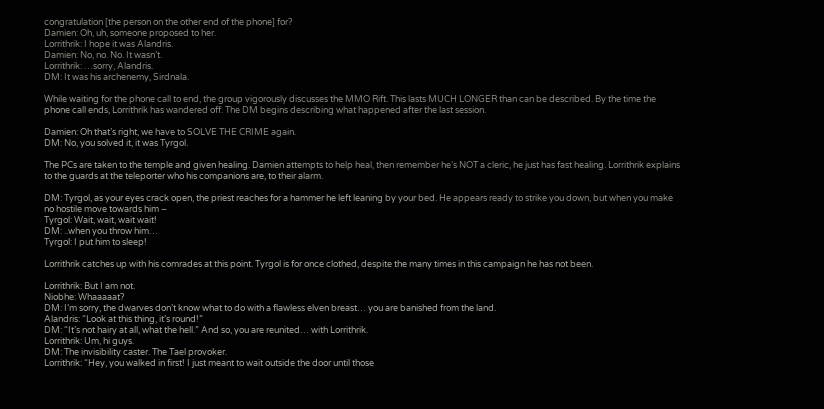congratulation [the person on the other end of the phone] for?
Damien: Oh, uh, someone proposed to her.
Lorrithrik: I hope it was Alandris.
Damien: No, no. No. It wasn’t.
Lorrithrik: …sorry, Alandris.
DM: It was his archenemy, Sirdnala.

While waiting for the phone call to end, the group vigorously discusses the MMO Rift. This lasts MUCH LONGER than can be described. By the time the phone call ends, Lorrithrik has wandered off. The DM begins describing what happened after the last session.

Damien: Oh that’s right, we have to SOLVE THE CRIME again.
DM: No, you solved it, it was Tyrgol.

The PCs are taken to the temple and given healing. Damien attempts to help heal, then remember he’s NOT a cleric, he just has fast healing. Lorrithrik explains to the guards at the teleporter who his companions are, to their alarm.

DM: Tyrgol, as your eyes crack open, the priest reaches for a hammer he left leaning by your bed. He appears ready to strike you down, but when you make no hostile move towards him –
Tyrgol: Wait, wait, wait wait!
DM: ..when you throw him…
Tyrgol: I put him to sleep!

Lorrithrik catches up with his comrades at this point. Tyrgol is for once clothed, despite the many times in this campaign he has not been.

Lorrithrik: But I am not.
Niobhe: Whaaaaat?
DM: I’m sorry, the dwarves don’t know what to do with a flawless elven breast… you are banished from the land.
Alandris: “Look at this thing, it’s round!”
DM: “It’s not hairy at all, what the hell.” And so, you are reunited… with Lorrithrik.
Lorrithrik: Um, hi guys.
DM: The invisibility caster. The Tael provoker.
Lorrithrik: “Hey, you walked in first! I just meant to wait outside the door until those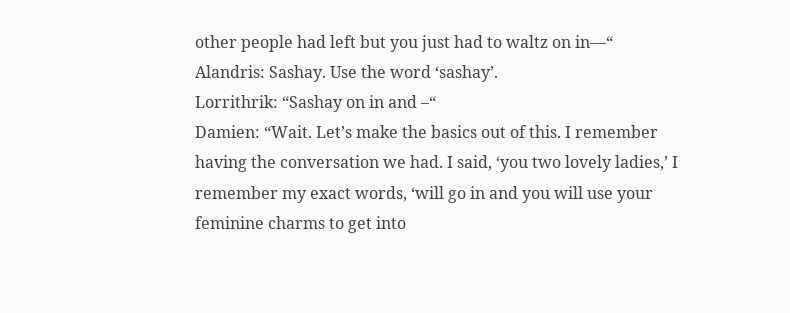other people had left but you just had to waltz on in—“
Alandris: Sashay. Use the word ‘sashay’.
Lorrithrik: “Sashay on in and –“
Damien: “Wait. Let’s make the basics out of this. I remember having the conversation we had. I said, ‘you two lovely ladies,’ I remember my exact words, ‘will go in and you will use your feminine charms to get into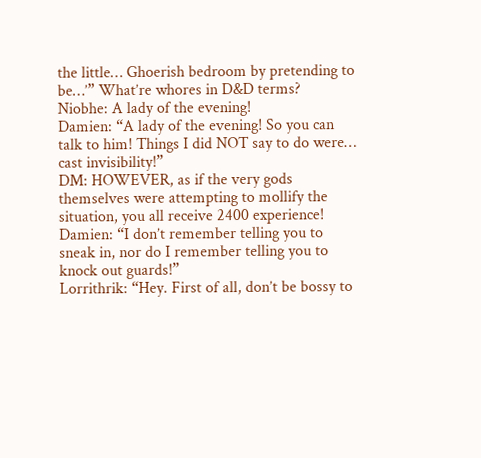the little… Ghoerish bedroom by pretending to be…’” What’re whores in D&D terms?
Niobhe: A lady of the evening!
Damien: “A lady of the evening! So you can talk to him! Things I did NOT say to do were… cast invisibility!”
DM: HOWEVER, as if the very gods themselves were attempting to mollify the situation, you all receive 2400 experience!
Damien: “I don’t remember telling you to sneak in, nor do I remember telling you to knock out guards!”
Lorrithrik: “Hey. First of all, don’t be bossy to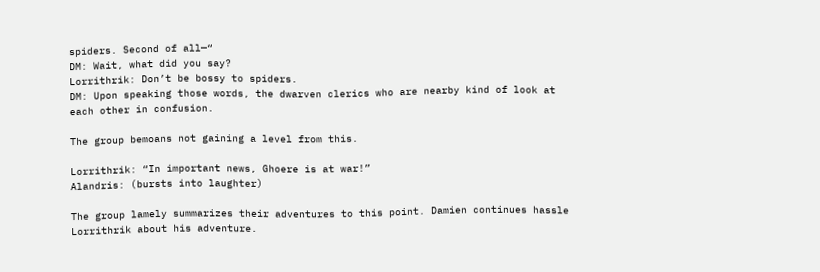spiders. Second of all—“
DM: Wait, what did you say?
Lorrithrik: Don’t be bossy to spiders.
DM: Upon speaking those words, the dwarven clerics who are nearby kind of look at each other in confusion.

The group bemoans not gaining a level from this.

Lorrithrik: “In important news, Ghoere is at war!”
Alandris: (bursts into laughter)

The group lamely summarizes their adventures to this point. Damien continues hassle Lorrithrik about his adventure.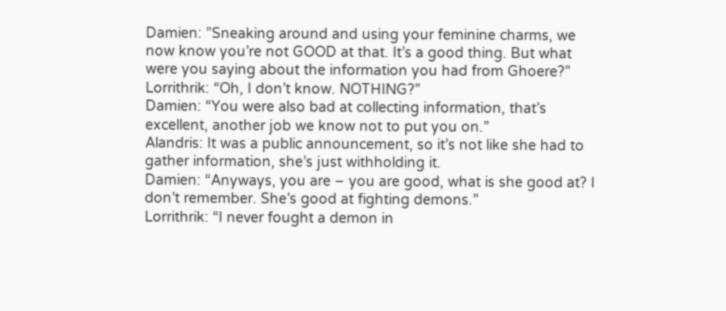Damien: ”Sneaking around and using your feminine charms, we now know you’re not GOOD at that. It’s a good thing. But what were you saying about the information you had from Ghoere?”
Lorrithrik: “Oh, I don’t know. NOTHING?”
Damien: “You were also bad at collecting information, that’s excellent, another job we know not to put you on.”
Alandris: It was a public announcement, so it’s not like she had to gather information, she’s just withholding it.
Damien: “Anyways, you are – you are good, what is she good at? I don’t remember. She’s good at fighting demons.”
Lorrithrik: “I never fought a demon in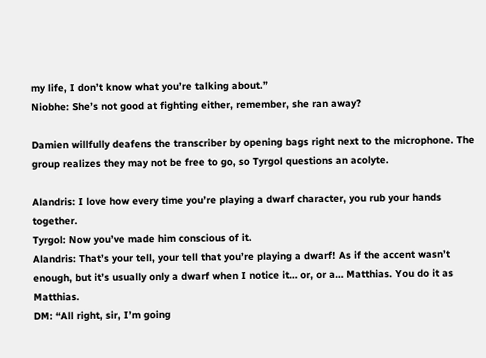my life, I don’t know what you’re talking about.”
Niobhe: She’s not good at fighting either, remember, she ran away?

Damien willfully deafens the transcriber by opening bags right next to the microphone. The group realizes they may not be free to go, so Tyrgol questions an acolyte.

Alandris: I love how every time you’re playing a dwarf character, you rub your hands together.
Tyrgol: Now you’ve made him conscious of it.
Alandris: That’s your tell, your tell that you’re playing a dwarf! As if the accent wasn’t enough, but it’s usually only a dwarf when I notice it… or, or a… Matthias. You do it as Matthias.
DM: “All right, sir, I’m going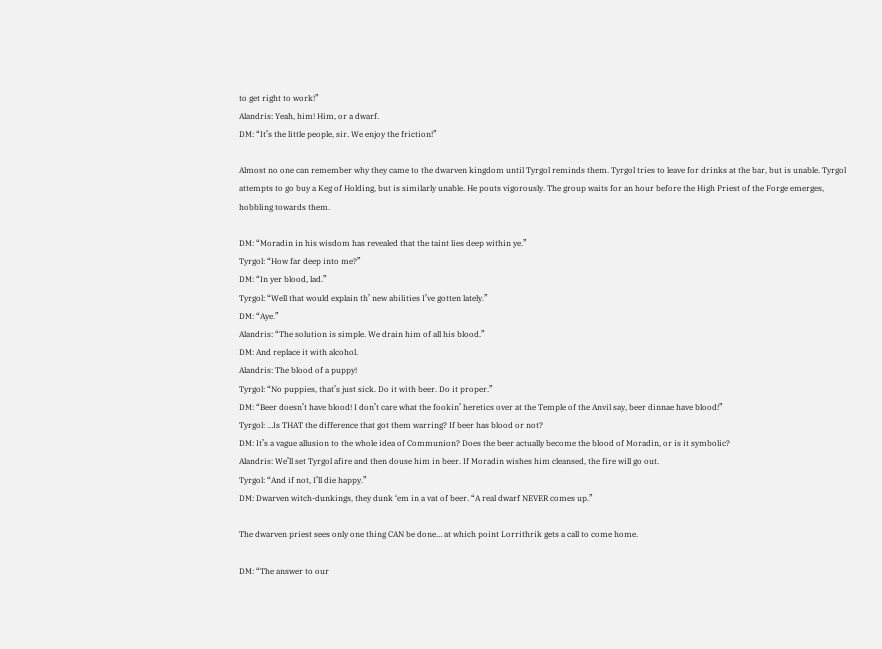to get right to work!”
Alandris: Yeah, him! Him, or a dwarf.
DM: “It’s the little people, sir. We enjoy the friction!”

Almost no one can remember why they came to the dwarven kingdom until Tyrgol reminds them. Tyrgol tries to leave for drinks at the bar, but is unable. Tyrgol attempts to go buy a Keg of Holding, but is similarly unable. He pouts vigorously. The group waits for an hour before the High Priest of the Forge emerges, hobbling towards them.

DM: “Moradin in his wisdom has revealed that the taint lies deep within ye.”
Tyrgol: “How far deep into me?”
DM: “In yer blood, lad.”
Tyrgol: “Well that would explain th’ new abilities I’ve gotten lately.”
DM: “Aye.”
Alandris: “The solution is simple. We drain him of all his blood.”
DM: And replace it with alcohol.
Alandris: The blood of a puppy!
Tyrgol: “No puppies, that’s just sick. Do it with beer. Do it proper.”
DM: “Beer doesn’t have blood! I don’t care what the fookin’ heretics over at the Temple of the Anvil say, beer dinnae have blood!”
Tyrgol: …Is THAT the difference that got them warring? If beer has blood or not?
DM: It’s a vague allusion to the whole idea of Communion? Does the beer actually become the blood of Moradin, or is it symbolic?
Alandris: We’ll set Tyrgol afire and then douse him in beer. If Moradin wishes him cleansed, the fire will go out.
Tyrgol: “And if not, I’ll die happy.”
DM: Dwarven witch-dunkings, they dunk ‘em in a vat of beer. “A real dwarf NEVER comes up.”

The dwarven priest sees only one thing CAN be done… at which point Lorrithrik gets a call to come home.

DM: “The answer to our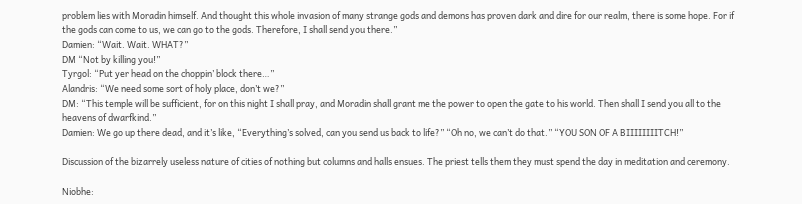problem lies with Moradin himself. And thought this whole invasion of many strange gods and demons has proven dark and dire for our realm, there is some hope. For if the gods can come to us, we can go to the gods. Therefore, I shall send you there.”
Damien: “Wait. Wait. WHAT?”
DM “Not by killing you!”
Tyrgol: “Put yer head on the choppin’ block there…”
Alandris: “We need some sort of holy place, don’t we?”
DM: “This temple will be sufficient, for on this night I shall pray, and Moradin shall grant me the power to open the gate to his world. Then shall I send you all to the heavens of dwarfkind.”
Damien: We go up there dead, and it’s like, “Everything’s solved, can you send us back to life?” “Oh no, we can’t do that.” “YOU SON OF A BIIIIIIIITCH!”

Discussion of the bizarrely useless nature of cities of nothing but columns and halls ensues. The priest tells them they must spend the day in meditation and ceremony.

Niobhe: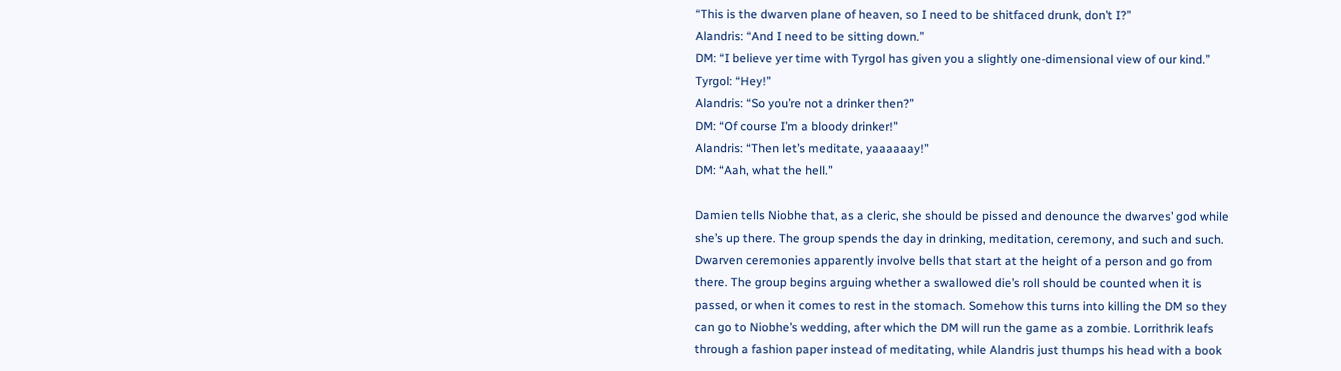“This is the dwarven plane of heaven, so I need to be shitfaced drunk, don’t I?”
Alandris: “And I need to be sitting down.”
DM: “I believe yer time with Tyrgol has given you a slightly one-dimensional view of our kind.”
Tyrgol: “Hey!”
Alandris: “So you’re not a drinker then?”
DM: “Of course I’m a bloody drinker!”
Alandris: “Then let’s meditate, yaaaaaay!”
DM: “Aah, what the hell.”

Damien tells Niobhe that, as a cleric, she should be pissed and denounce the dwarves’ god while she’s up there. The group spends the day in drinking, meditation, ceremony, and such and such. Dwarven ceremonies apparently involve bells that start at the height of a person and go from there. The group begins arguing whether a swallowed die’s roll should be counted when it is passed, or when it comes to rest in the stomach. Somehow this turns into killing the DM so they can go to Niobhe’s wedding, after which the DM will run the game as a zombie. Lorrithrik leafs through a fashion paper instead of meditating, while Alandris just thumps his head with a book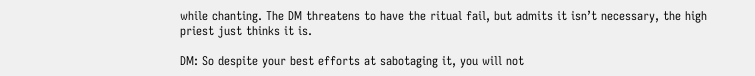while chanting. The DM threatens to have the ritual fail, but admits it isn’t necessary, the high priest just thinks it is.

DM: So despite your best efforts at sabotaging it, you will not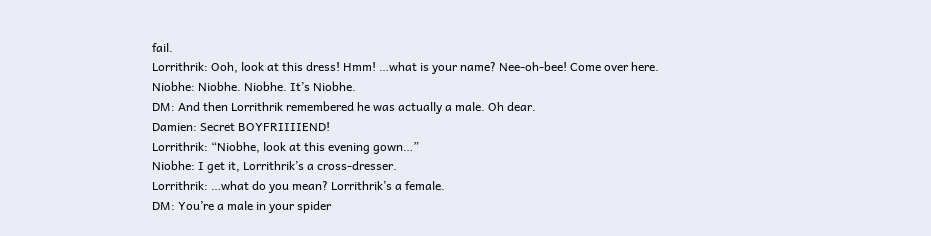fail.
Lorrithrik: Ooh, look at this dress! Hmm! …what is your name? Nee-oh-bee! Come over here.
Niobhe: Niobhe. Niobhe. It’s Niobhe.
DM: And then Lorrithrik remembered he was actually a male. Oh dear.
Damien: Secret BOYFRIIIIEND!
Lorrithrik: “Niobhe, look at this evening gown…”
Niobhe: I get it, Lorrithrik’s a cross-dresser.
Lorrithrik: …what do you mean? Lorrithrik’s a female.
DM: You’re a male in your spider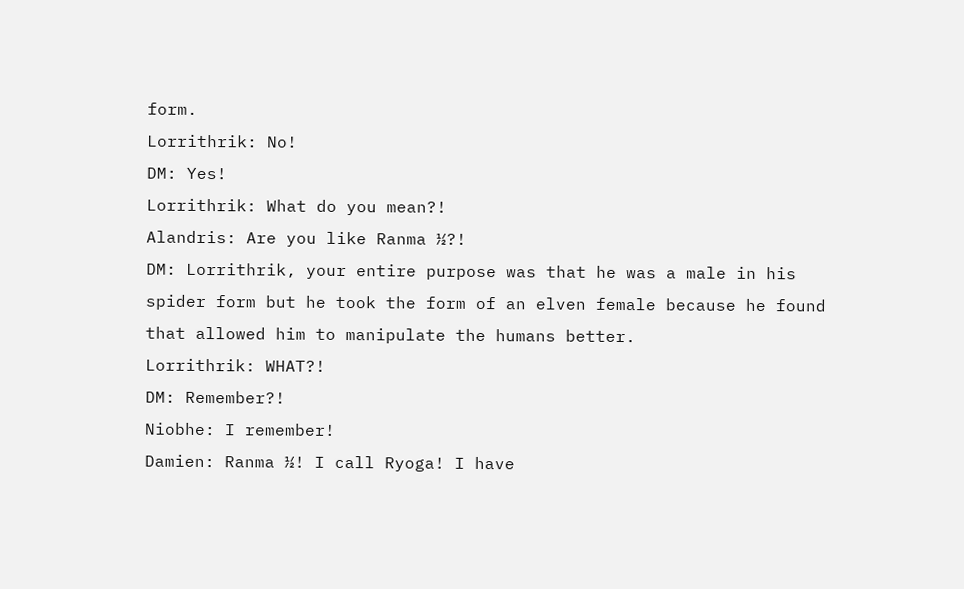form.
Lorrithrik: No!
DM: Yes!
Lorrithrik: What do you mean?!
Alandris: Are you like Ranma ½?!
DM: Lorrithrik, your entire purpose was that he was a male in his spider form but he took the form of an elven female because he found that allowed him to manipulate the humans better.
Lorrithrik: WHAT?!
DM: Remember?!
Niobhe: I remember!
Damien: Ranma ½! I call Ryoga! I have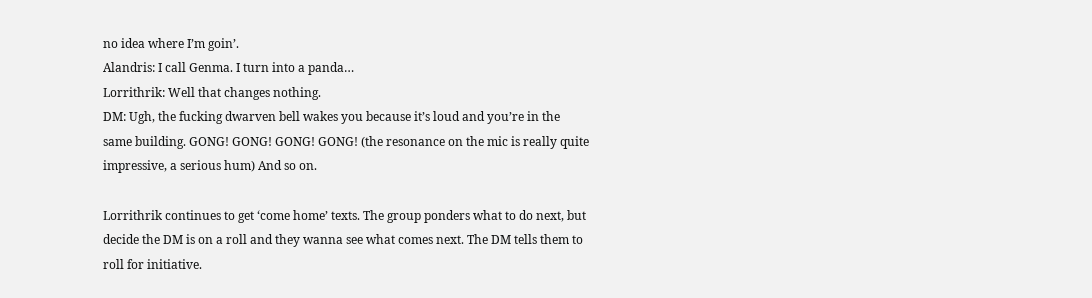no idea where I’m goin’.
Alandris: I call Genma. I turn into a panda…
Lorrithrik: Well that changes nothing.
DM: Ugh, the fucking dwarven bell wakes you because it’s loud and you’re in the same building. GONG! GONG! GONG! GONG! (the resonance on the mic is really quite impressive, a serious hum) And so on.

Lorrithrik continues to get ‘come home’ texts. The group ponders what to do next, but decide the DM is on a roll and they wanna see what comes next. The DM tells them to roll for initiative.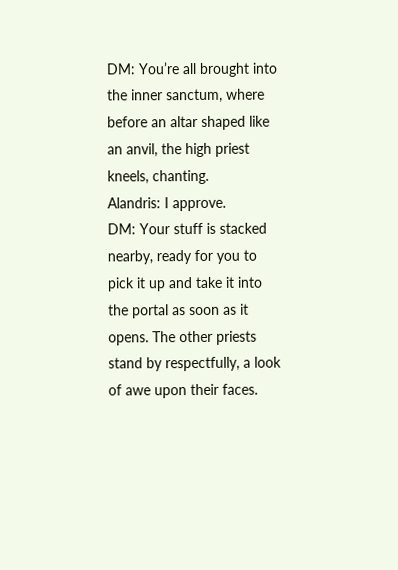DM: You’re all brought into the inner sanctum, where before an altar shaped like an anvil, the high priest kneels, chanting.
Alandris: I approve.
DM: Your stuff is stacked nearby, ready for you to pick it up and take it into the portal as soon as it opens. The other priests stand by respectfully, a look of awe upon their faces.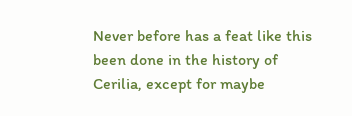Never before has a feat like this been done in the history of Cerilia, except for maybe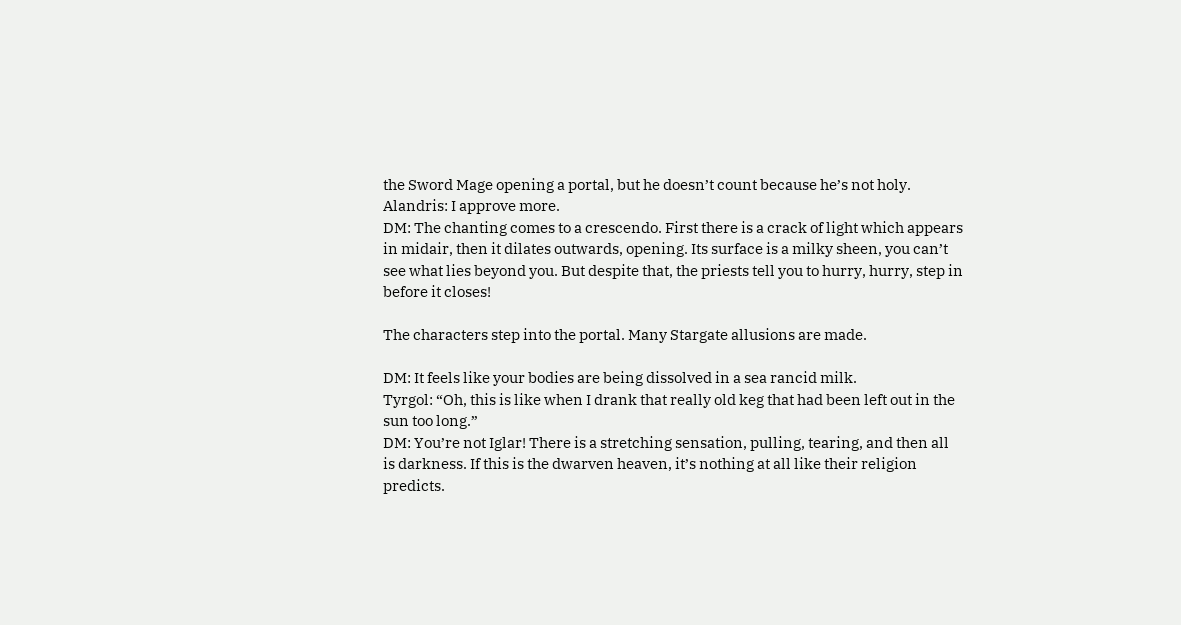the Sword Mage opening a portal, but he doesn’t count because he’s not holy.
Alandris: I approve more.
DM: The chanting comes to a crescendo. First there is a crack of light which appears in midair, then it dilates outwards, opening. Its surface is a milky sheen, you can’t see what lies beyond you. But despite that, the priests tell you to hurry, hurry, step in before it closes!

The characters step into the portal. Many Stargate allusions are made.

DM: It feels like your bodies are being dissolved in a sea rancid milk.
Tyrgol: “Oh, this is like when I drank that really old keg that had been left out in the sun too long.”
DM: You’re not Iglar! There is a stretching sensation, pulling, tearing, and then all is darkness. If this is the dwarven heaven, it’s nothing at all like their religion predicts.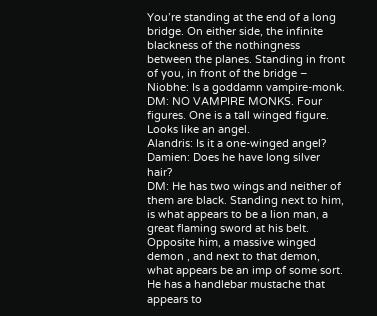You’re standing at the end of a long bridge. On either side, the infinite blackness of the nothingness between the planes. Standing in front of you, in front of the bridge –
Niobhe: Is a goddamn vampire-monk.
DM: NO VAMPIRE MONKS. Four figures. One is a tall winged figure. Looks like an angel.
Alandris: Is it a one-winged angel?
Damien: Does he have long silver hair?
DM: He has two wings and neither of them are black. Standing next to him, is what appears to be a lion man, a great flaming sword at his belt. Opposite him, a massive winged demon , and next to that demon, what appears be an imp of some sort. He has a handlebar mustache that appears to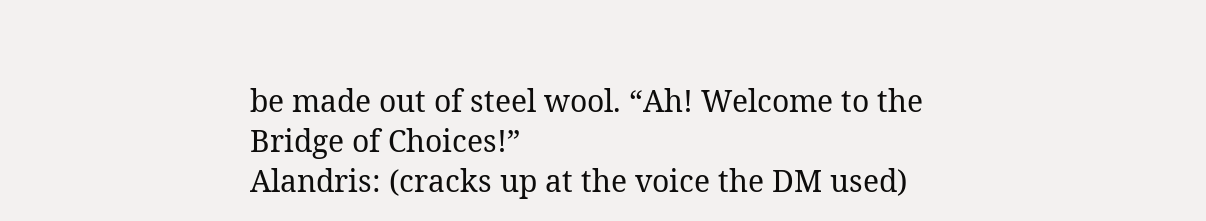be made out of steel wool. “Ah! Welcome to the Bridge of Choices!”
Alandris: (cracks up at the voice the DM used)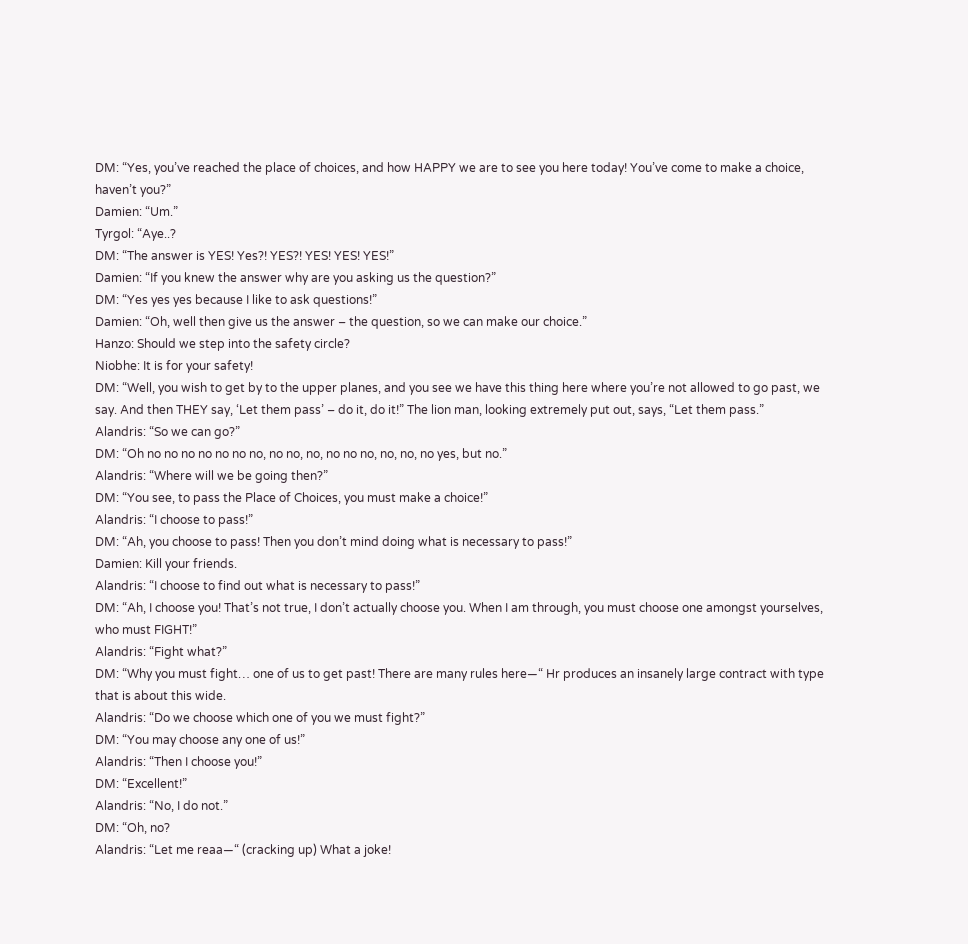DM: “Yes, you’ve reached the place of choices, and how HAPPY we are to see you here today! You’ve come to make a choice, haven’t you?”
Damien: “Um.”
Tyrgol: “Aye..?
DM: “The answer is YES! Yes?! YES?! YES! YES! YES!”
Damien: “If you knew the answer why are you asking us the question?”
DM: “Yes yes yes because I like to ask questions!”
Damien: “Oh, well then give us the answer – the question, so we can make our choice.”
Hanzo: Should we step into the safety circle?
Niobhe: It is for your safety!
DM: “Well, you wish to get by to the upper planes, and you see we have this thing here where you’re not allowed to go past, we say. And then THEY say, ‘Let them pass’ – do it, do it!” The lion man, looking extremely put out, says, “Let them pass.”
Alandris: “So we can go?”
DM: “Oh no no no no no no no, no no, no, no no no, no, no, no yes, but no.”
Alandris: “Where will we be going then?”
DM: “You see, to pass the Place of Choices, you must make a choice!”
Alandris: “I choose to pass!”
DM: “Ah, you choose to pass! Then you don’t mind doing what is necessary to pass!”
Damien: Kill your friends.
Alandris: “I choose to find out what is necessary to pass!”
DM: “Ah, I choose you! That’s not true, I don’t actually choose you. When I am through, you must choose one amongst yourselves, who must FIGHT!”
Alandris: “Fight what?”
DM: “Why you must fight… one of us to get past! There are many rules here—“ Hr produces an insanely large contract with type that is about this wide.
Alandris: “Do we choose which one of you we must fight?”
DM: “You may choose any one of us!”
Alandris: “Then I choose you!”
DM: “Excellent!”
Alandris: “No, I do not.”
DM: “Oh, no?
Alandris: “Let me reaa—“ (cracking up) What a joke!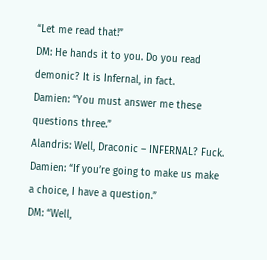“Let me read that!”
DM: He hands it to you. Do you read demonic? It is Infernal, in fact.
Damien: “You must answer me these questions three.”
Alandris: Well, Draconic – INFERNAL? Fuck.
Damien: “If you’re going to make us make a choice, I have a question.”
DM: “Well,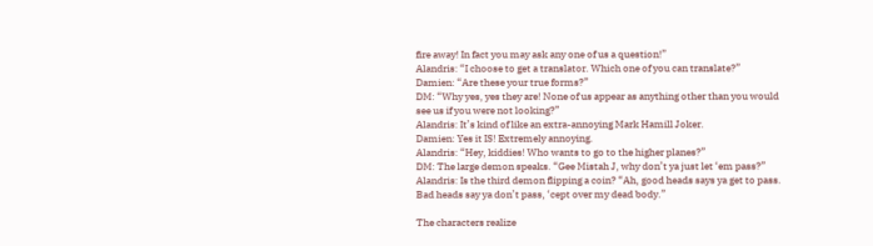fire away! In fact you may ask any one of us a question!”
Alandris: “I choose to get a translator. Which one of you can translate?”
Damien: “Are these your true forms?”
DM: “Why yes, yes they are! None of us appear as anything other than you would see us if you were not looking?”
Alandris: It’s kind of like an extra-annoying Mark Hamill Joker.
Damien: Yes it IS! Extremely annoying.
Alandris: “Hey, kiddies! Who wants to go to the higher planes?”
DM: The large demon speaks. “Gee Mistah J, why don’t ya just let ‘em pass?”
Alandris: Is the third demon flipping a coin? “Ah, good heads says ya get to pass. Bad heads say ya don’t pass, ‘cept over my dead body.”

The characters realize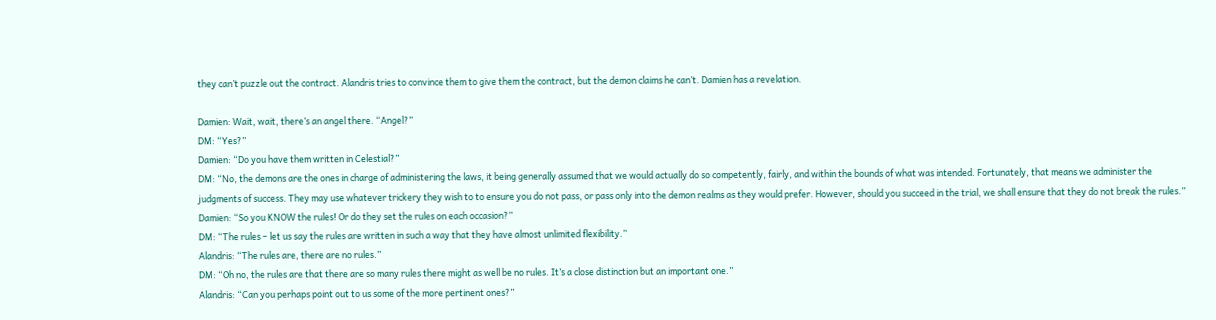they can’t puzzle out the contract. Alandris tries to convince them to give them the contract, but the demon claims he can’t. Damien has a revelation.

Damien: Wait, wait, there’s an angel there. “Angel?”
DM: “Yes?”
Damien: “Do you have them written in Celestial?”
DM: “No, the demons are the ones in charge of administering the laws, it being generally assumed that we would actually do so competently, fairly, and within the bounds of what was intended. Fortunately, that means we administer the judgments of success. They may use whatever trickery they wish to to ensure you do not pass, or pass only into the demon realms as they would prefer. However, should you succeed in the trial, we shall ensure that they do not break the rules.”
Damien: “So you KNOW the rules! Or do they set the rules on each occasion?”
DM: “The rules – let us say the rules are written in such a way that they have almost unlimited flexibility.”
Alandris: “The rules are, there are no rules.”
DM: “Oh no, the rules are that there are so many rules there might as well be no rules. It’s a close distinction but an important one.”
Alandris: “Can you perhaps point out to us some of the more pertinent ones?”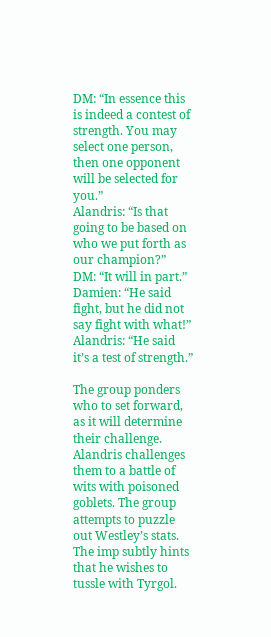DM: “In essence this is indeed a contest of strength. You may select one person, then one opponent will be selected for you.”
Alandris: “Is that going to be based on who we put forth as our champion?”
DM: “It will in part.”
Damien: “He said fight, but he did not say fight with what!”
Alandris: “He said it’s a test of strength.”

The group ponders who to set forward, as it will determine their challenge. Alandris challenges them to a battle of wits with poisoned goblets. The group attempts to puzzle out Westley’s stats. The imp subtly hints that he wishes to tussle with Tyrgol.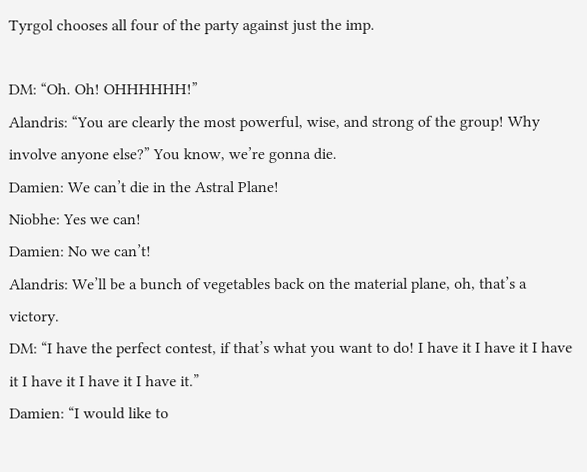Tyrgol chooses all four of the party against just the imp.

DM: “Oh. Oh! OHHHHHH!”
Alandris: “You are clearly the most powerful, wise, and strong of the group! Why involve anyone else?” You know, we’re gonna die.
Damien: We can’t die in the Astral Plane!
Niobhe: Yes we can!
Damien: No we can’t!
Alandris: We’ll be a bunch of vegetables back on the material plane, oh, that’s a victory.
DM: “I have the perfect contest, if that’s what you want to do! I have it I have it I have it I have it I have it I have it.”
Damien: “I would like to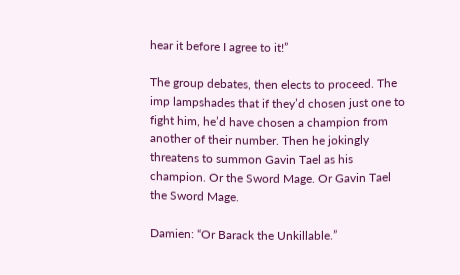hear it before I agree to it!”

The group debates, then elects to proceed. The imp lampshades that if they’d chosen just one to fight him, he’d have chosen a champion from another of their number. Then he jokingly threatens to summon Gavin Tael as his champion. Or the Sword Mage. Or Gavin Tael the Sword Mage.

Damien: “Or Barack the Unkillable.”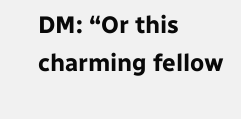DM: “Or this charming fellow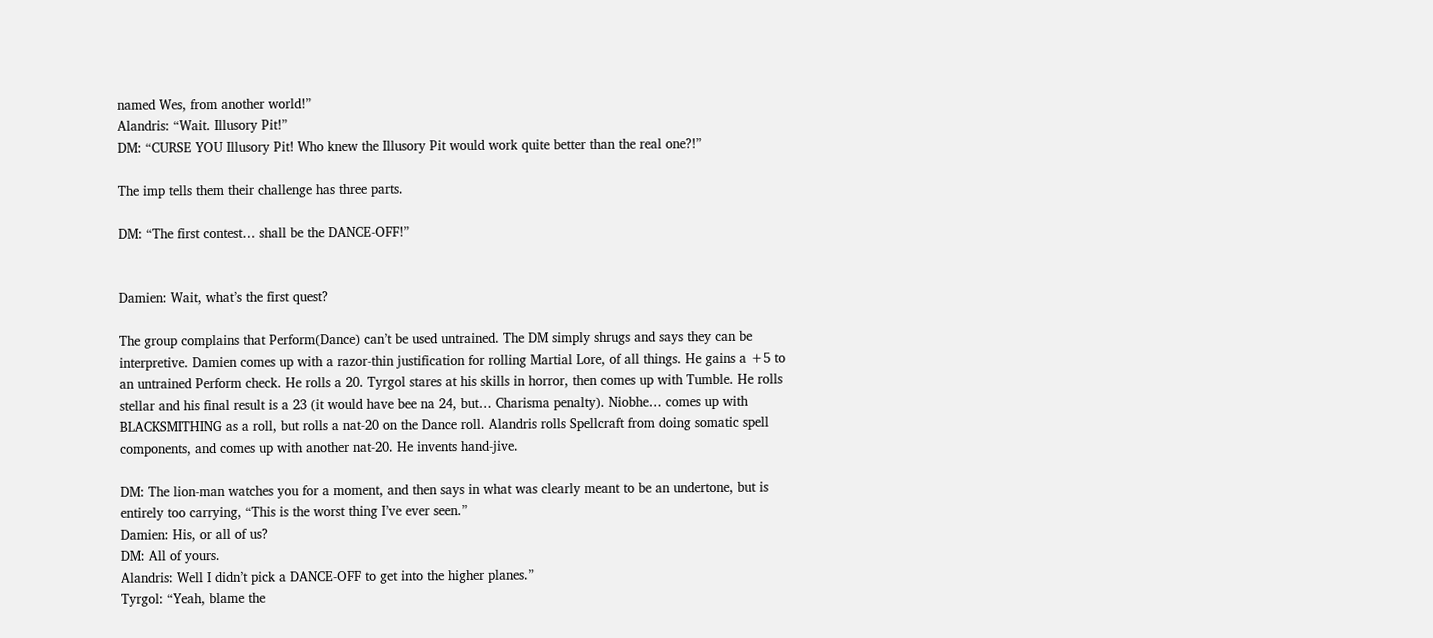named Wes, from another world!”
Alandris: “Wait. Illusory Pit!”
DM: “CURSE YOU Illusory Pit! Who knew the Illusory Pit would work quite better than the real one?!”

The imp tells them their challenge has three parts.

DM: “The first contest… shall be the DANCE-OFF!”


Damien: Wait, what’s the first quest?

The group complains that Perform(Dance) can’t be used untrained. The DM simply shrugs and says they can be interpretive. Damien comes up with a razor-thin justification for rolling Martial Lore, of all things. He gains a +5 to an untrained Perform check. He rolls a 20. Tyrgol stares at his skills in horror, then comes up with Tumble. He rolls stellar and his final result is a 23 (it would have bee na 24, but… Charisma penalty). Niobhe… comes up with BLACKSMITHING as a roll, but rolls a nat-20 on the Dance roll. Alandris rolls Spellcraft from doing somatic spell components, and comes up with another nat-20. He invents hand-jive.

DM: The lion-man watches you for a moment, and then says in what was clearly meant to be an undertone, but is entirely too carrying, “This is the worst thing I’ve ever seen.”
Damien: His, or all of us?
DM: All of yours.
Alandris: Well I didn’t pick a DANCE-OFF to get into the higher planes.”
Tyrgol: “Yeah, blame the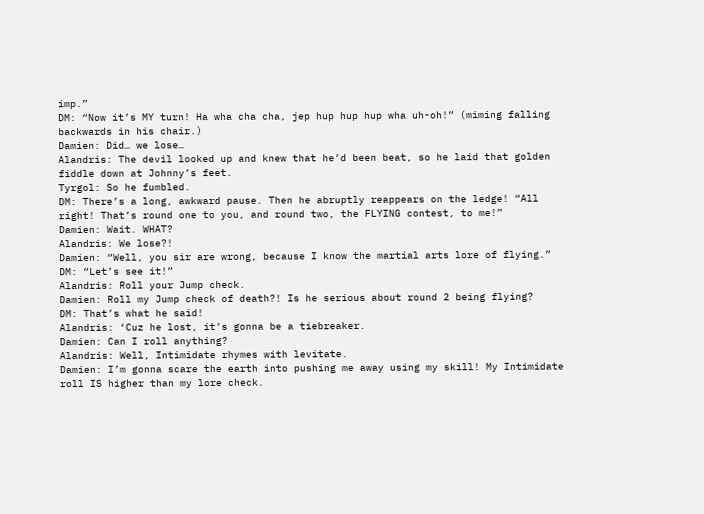imp.”
DM: “Now it’s MY turn! Ha wha cha cha, jep hup hup hup wha uh-oh!” (miming falling backwards in his chair.)
Damien: Did… we lose…
Alandris: The devil looked up and knew that he’d been beat, so he laid that golden fiddle down at Johnny’s feet.
Tyrgol: So he fumbled.
DM: There’s a long, awkward pause. Then he abruptly reappears on the ledge! “All right! That’s round one to you, and round two, the FLYING contest, to me!”
Damien: Wait. WHAT?
Alandris: We lose?!
Damien: “Well, you sir are wrong, because I know the martial arts lore of flying.”
DM: “Let’s see it!”
Alandris: Roll your Jump check.
Damien: Roll my Jump check of death?! Is he serious about round 2 being flying?
DM: That’s what he said!
Alandris: ‘Cuz he lost, it’s gonna be a tiebreaker.
Damien: Can I roll anything?
Alandris: Well, Intimidate rhymes with levitate.
Damien: I’m gonna scare the earth into pushing me away using my skill! My Intimidate roll IS higher than my lore check.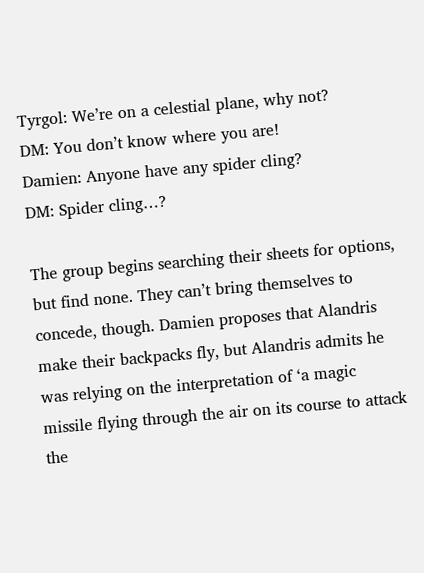Tyrgol: We’re on a celestial plane, why not?
DM: You don’t know where you are!
Damien: Anyone have any spider cling?
DM: Spider cling…?

The group begins searching their sheets for options, but find none. They can’t bring themselves to concede, though. Damien proposes that Alandris make their backpacks fly, but Alandris admits he was relying on the interpretation of ‘a magic missile flying through the air on its course to attack the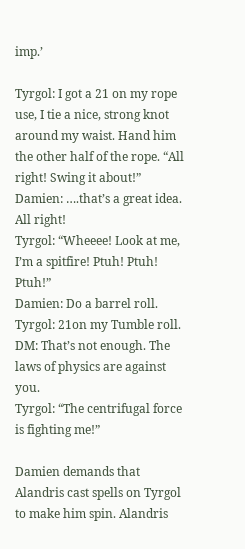imp.’

Tyrgol: I got a 21 on my rope use, I tie a nice, strong knot around my waist. Hand him the other half of the rope. “All right! Swing it about!”
Damien: ….that’s a great idea. All right!
Tyrgol: “Wheeee! Look at me, I’m a spitfire! Ptuh! Ptuh! Ptuh!”
Damien: Do a barrel roll.
Tyrgol: 21on my Tumble roll.
DM: That’s not enough. The laws of physics are against you.
Tyrgol: “The centrifugal force is fighting me!”

Damien demands that Alandris cast spells on Tyrgol to make him spin. Alandris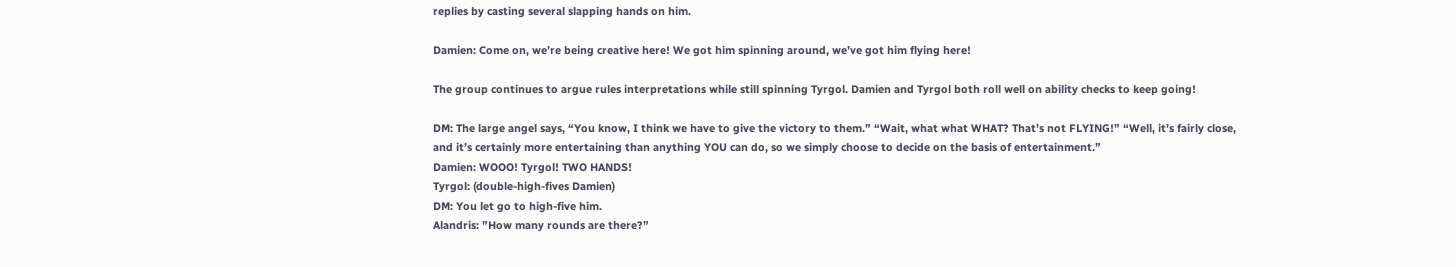replies by casting several slapping hands on him.

Damien: Come on, we’re being creative here! We got him spinning around, we’ve got him flying here!

The group continues to argue rules interpretations while still spinning Tyrgol. Damien and Tyrgol both roll well on ability checks to keep going!

DM: The large angel says, “You know, I think we have to give the victory to them.” “Wait, what what WHAT? That’s not FLYING!” “Well, it’s fairly close, and it’s certainly more entertaining than anything YOU can do, so we simply choose to decide on the basis of entertainment.”
Damien: WOOO! Tyrgol! TWO HANDS!
Tyrgol: (double-high-fives Damien)
DM: You let go to high-five him.
Alandris: ”How many rounds are there?”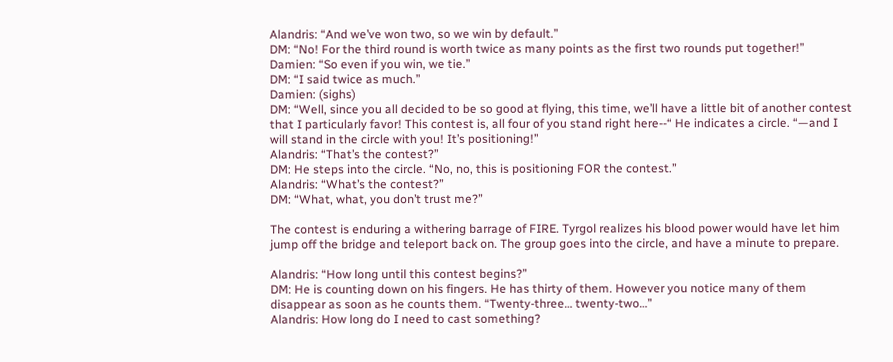Alandris: “And we’ve won two, so we win by default.”
DM: “No! For the third round is worth twice as many points as the first two rounds put together!”
Damien: “So even if you win, we tie.”
DM: “I said twice as much.”
Damien: (sighs)
DM: “Well, since you all decided to be so good at flying, this time, we’ll have a little bit of another contest that I particularly favor! This contest is, all four of you stand right here--“ He indicates a circle. “—and I will stand in the circle with you! It’s positioning!”
Alandris: “That’s the contest?”
DM: He steps into the circle. “No, no, this is positioning FOR the contest.”
Alandris: “What’s the contest?”
DM: “What, what, you don’t trust me?”

The contest is enduring a withering barrage of FIRE. Tyrgol realizes his blood power would have let him jump off the bridge and teleport back on. The group goes into the circle, and have a minute to prepare.

Alandris: “How long until this contest begins?”
DM: He is counting down on his fingers. He has thirty of them. However you notice many of them disappear as soon as he counts them. “Twenty-three… twenty-two…”
Alandris: How long do I need to cast something?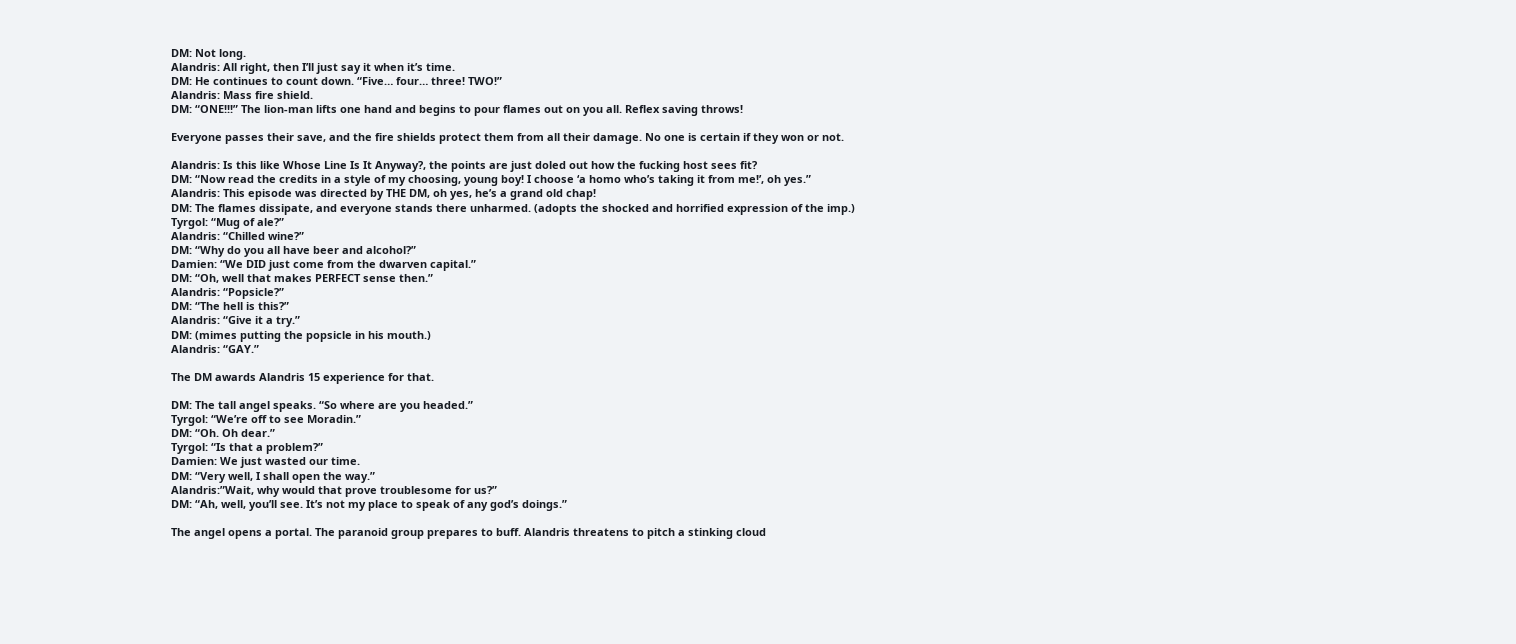DM: Not long.
Alandris: All right, then I’ll just say it when it’s time.
DM: He continues to count down. “Five… four… three! TWO!”
Alandris: Mass fire shield.
DM: “ONE!!!” The lion-man lifts one hand and begins to pour flames out on you all. Reflex saving throws!

Everyone passes their save, and the fire shields protect them from all their damage. No one is certain if they won or not.

Alandris: Is this like Whose Line Is It Anyway?, the points are just doled out how the fucking host sees fit?
DM: “Now read the credits in a style of my choosing, young boy! I choose ‘a homo who’s taking it from me!’, oh yes.”
Alandris: This episode was directed by THE DM, oh yes, he’s a grand old chap!
DM: The flames dissipate, and everyone stands there unharmed. (adopts the shocked and horrified expression of the imp.)
Tyrgol: “Mug of ale?”
Alandris: “Chilled wine?”
DM: “Why do you all have beer and alcohol?”
Damien: “We DID just come from the dwarven capital.”
DM: “Oh, well that makes PERFECT sense then.”
Alandris: “Popsicle?”
DM: “The hell is this?”
Alandris: “Give it a try.”
DM: (mimes putting the popsicle in his mouth.)
Alandris: “GAY.”

The DM awards Alandris 15 experience for that.

DM: The tall angel speaks. “So where are you headed.”
Tyrgol: “We’re off to see Moradin.”
DM: “Oh. Oh dear.”
Tyrgol: “Is that a problem?”
Damien: We just wasted our time.
DM: “Very well, I shall open the way.”
Alandris:”Wait, why would that prove troublesome for us?”
DM: “Ah, well, you’ll see. It’s not my place to speak of any god’s doings.”

The angel opens a portal. The paranoid group prepares to buff. Alandris threatens to pitch a stinking cloud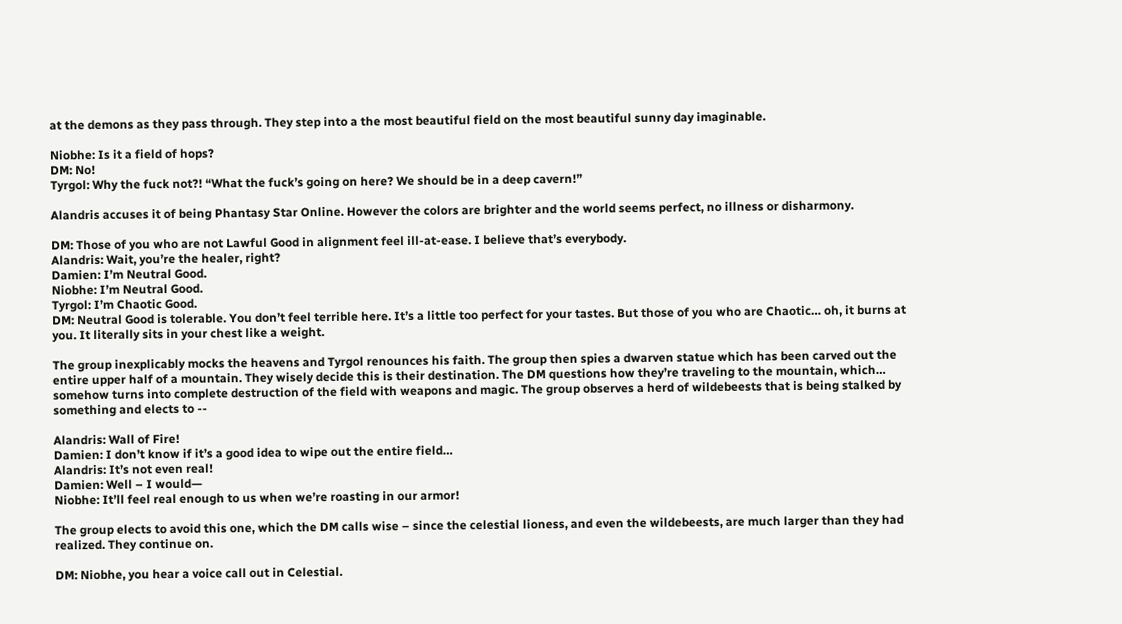at the demons as they pass through. They step into a the most beautiful field on the most beautiful sunny day imaginable.

Niobhe: Is it a field of hops?
DM: No!
Tyrgol: Why the fuck not?! “What the fuck’s going on here? We should be in a deep cavern!”

Alandris accuses it of being Phantasy Star Online. However the colors are brighter and the world seems perfect, no illness or disharmony.

DM: Those of you who are not Lawful Good in alignment feel ill-at-ease. I believe that’s everybody.
Alandris: Wait, you’re the healer, right?
Damien: I’m Neutral Good.
Niobhe: I’m Neutral Good.
Tyrgol: I’m Chaotic Good.
DM: Neutral Good is tolerable. You don’t feel terrible here. It’s a little too perfect for your tastes. But those of you who are Chaotic… oh, it burns at you. It literally sits in your chest like a weight.

The group inexplicably mocks the heavens and Tyrgol renounces his faith. The group then spies a dwarven statue which has been carved out the entire upper half of a mountain. They wisely decide this is their destination. The DM questions how they’re traveling to the mountain, which… somehow turns into complete destruction of the field with weapons and magic. The group observes a herd of wildebeests that is being stalked by something and elects to --

Alandris: Wall of Fire!
Damien: I don’t know if it’s a good idea to wipe out the entire field…
Alandris: It’s not even real!
Damien: Well – I would—
Niobhe: It’ll feel real enough to us when we’re roasting in our armor!

The group elects to avoid this one, which the DM calls wise – since the celestial lioness, and even the wildebeests, are much larger than they had realized. They continue on.

DM: Niobhe, you hear a voice call out in Celestial.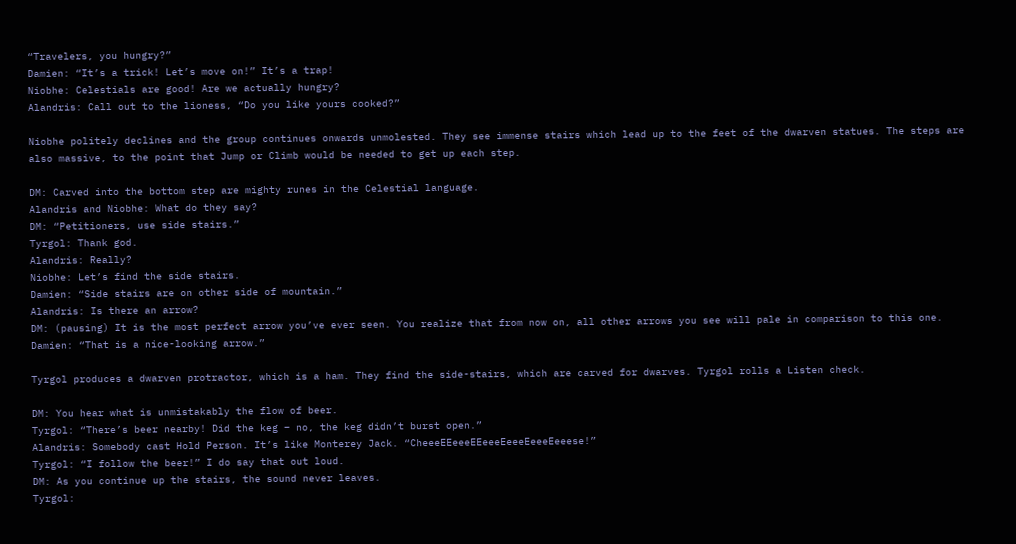“Travelers, you hungry?”
Damien: “It’s a trick! Let’s move on!” It’s a trap!
Niobhe: Celestials are good! Are we actually hungry?
Alandris: Call out to the lioness, “Do you like yours cooked?”

Niobhe politely declines and the group continues onwards unmolested. They see immense stairs which lead up to the feet of the dwarven statues. The steps are also massive, to the point that Jump or Climb would be needed to get up each step.

DM: Carved into the bottom step are mighty runes in the Celestial language.
Alandris and Niobhe: What do they say?
DM: “Petitioners, use side stairs.”
Tyrgol: Thank god.
Alandris: Really?
Niobhe: Let’s find the side stairs.
Damien: “Side stairs are on other side of mountain.”
Alandris: Is there an arrow?
DM: (pausing) It is the most perfect arrow you’ve ever seen. You realize that from now on, all other arrows you see will pale in comparison to this one.
Damien: “That is a nice-looking arrow.”

Tyrgol produces a dwarven protractor, which is a ham. They find the side-stairs, which are carved for dwarves. Tyrgol rolls a Listen check.

DM: You hear what is unmistakably the flow of beer.
Tyrgol: “There’s beer nearby! Did the keg – no, the keg didn’t burst open.”
Alandris: Somebody cast Hold Person. It’s like Monterey Jack. “CheeeEEeeeEEeeeEeeeEeeeEeeese!”
Tyrgol: “I follow the beer!” I do say that out loud.
DM: As you continue up the stairs, the sound never leaves.
Tyrgol: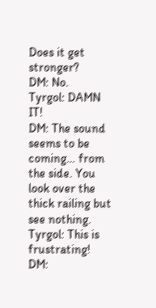Does it get stronger?
DM: No.
Tyrgol: DAMN IT!
DM: The sound seems to be coming… from the side. You look over the thick railing but see nothing.
Tyrgol: This is frustrating!
DM: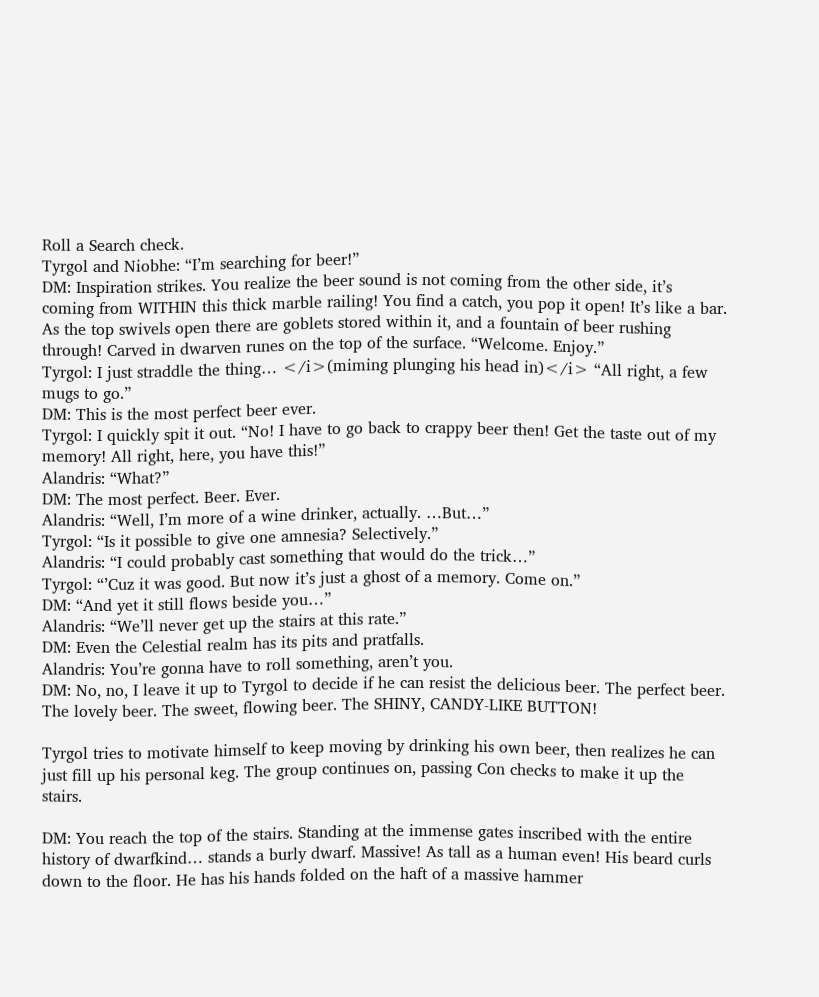Roll a Search check.
Tyrgol and Niobhe: “I’m searching for beer!”
DM: Inspiration strikes. You realize the beer sound is not coming from the other side, it’s coming from WITHIN this thick marble railing! You find a catch, you pop it open! It’s like a bar. As the top swivels open there are goblets stored within it, and a fountain of beer rushing through! Carved in dwarven runes on the top of the surface. “Welcome. Enjoy.”
Tyrgol: I just straddle the thing… </i>(miming plunging his head in)</i> “All right, a few mugs to go.”
DM: This is the most perfect beer ever.
Tyrgol: I quickly spit it out. “No! I have to go back to crappy beer then! Get the taste out of my memory! All right, here, you have this!”
Alandris: “What?”
DM: The most perfect. Beer. Ever.
Alandris: “Well, I’m more of a wine drinker, actually. …But…”
Tyrgol: “Is it possible to give one amnesia? Selectively.”
Alandris: “I could probably cast something that would do the trick…”
Tyrgol: “’Cuz it was good. But now it’s just a ghost of a memory. Come on.”
DM: “And yet it still flows beside you…”
Alandris: “We’ll never get up the stairs at this rate.”
DM: Even the Celestial realm has its pits and pratfalls.
Alandris: You’re gonna have to roll something, aren’t you.
DM: No, no, I leave it up to Tyrgol to decide if he can resist the delicious beer. The perfect beer. The lovely beer. The sweet, flowing beer. The SHINY, CANDY-LIKE BUTTON!

Tyrgol tries to motivate himself to keep moving by drinking his own beer, then realizes he can just fill up his personal keg. The group continues on, passing Con checks to make it up the stairs.

DM: You reach the top of the stairs. Standing at the immense gates inscribed with the entire history of dwarfkind… stands a burly dwarf. Massive! As tall as a human even! His beard curls down to the floor. He has his hands folded on the haft of a massive hammer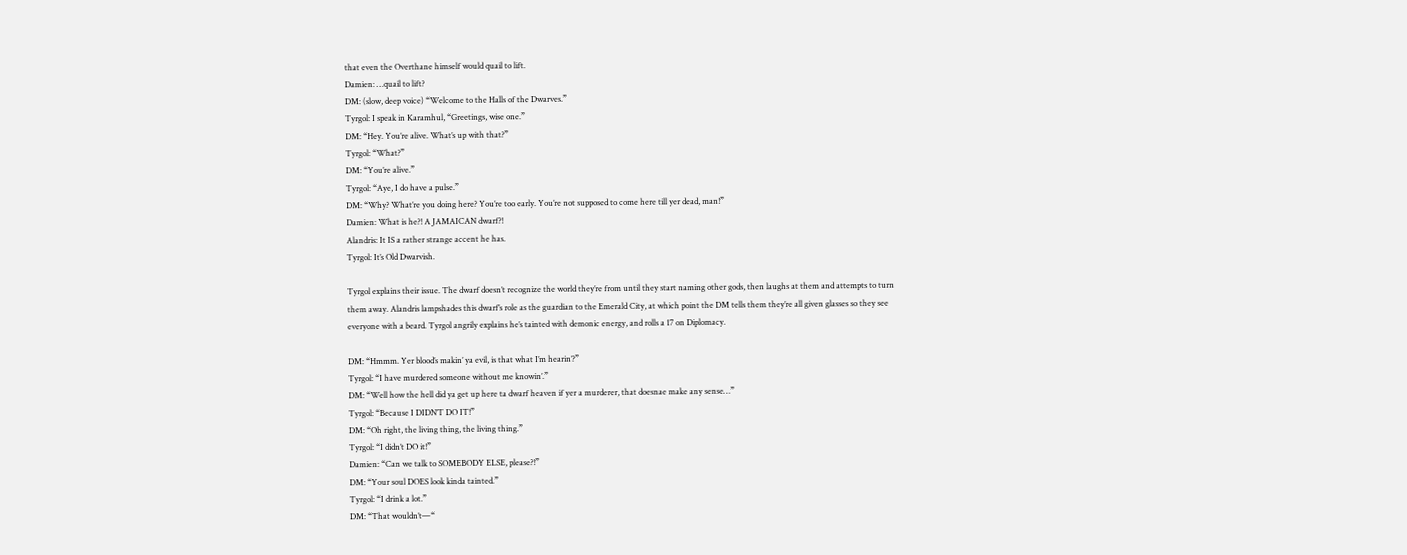that even the Overthane himself would quail to lift.
Damien: …quail to lift?
DM: (slow, deep voice) “Welcome to the Halls of the Dwarves.”
Tyrgol: I speak in Karamhul, “Greetings, wise one.”
DM: “Hey. You’re alive. What’s up with that?”
Tyrgol: “What?”
DM: “You’re alive.”
Tyrgol: “Aye, I do have a pulse.”
DM: “Why? What’re you doing here? You’re too early. You’re not supposed to come here till yer dead, man!”
Damien: What is he?! A JAMAICAN dwarf?!
Alandris: It IS a rather strange accent he has.
Tyrgol: It’s Old Dwarvish.

Tyrgol explains their issue. The dwarf doesn’t recognize the world they’re from until they start naming other gods, then laughs at them and attempts to turn them away. Alandris lampshades this dwarf’s role as the guardian to the Emerald City, at which point the DM tells them they’re all given glasses so they see everyone with a beard. Tyrgol angrily explains he’s tainted with demonic energy, and rolls a 17 on Diplomacy.

DM: “Hmmm. Yer blood’s makin’ ya evil, is that what I’m hearin’?”
Tyrgol: “I have murdered someone without me knowin’.”
DM: “Well how the hell did ya get up here ta dwarf heaven if yer a murderer, that doesnae make any sense…”
Tyrgol: “Because I DIDN’T DO IT!”
DM: “Oh right, the living thing, the living thing.”
Tyrgol: “I didn’t DO it!”
Damien: “Can we talk to SOMEBODY ELSE, please?!”
DM: “Your soul DOES look kinda tainted.”
Tyrgol: “I drink a lot.”
DM: “That wouldn’t—“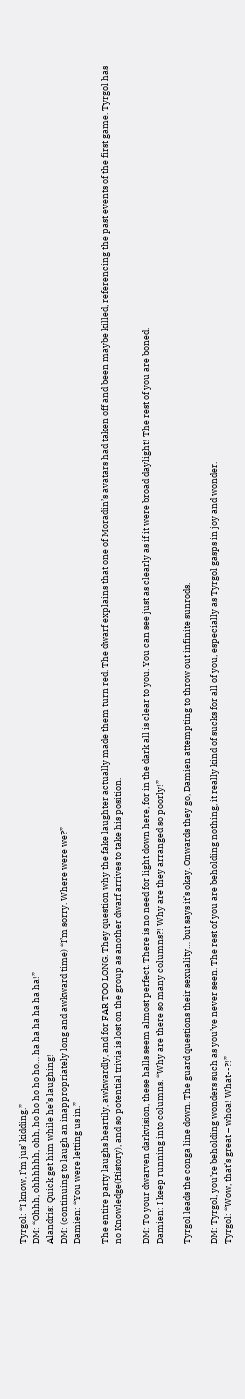Tyrgol: “I know, I’m jus’ kidding.”
DM: “Ohhh, ohhhhhh, ohh, ho ho ho ho ho… ha ha ha ha ha ha!”
Alandris: Quick get him while he’s laughing!
DM: (continuing to laugh an inappropriately long and awkward time) “I’m sorry. Where were we?”
Damien: “You were letting us in.”

The entire party laughs heartily, awkwardly, and for FAR TOO LONG. They question why the fake laughter actually made them turn red. The dwarf explains that one of Moradin’s avatars had taken off and been maybe killed, referencing the past events of the first game. Tyrgol has no Knowledge(History), and so potential trivia is lost on the group as another dwarf arrives to take his position.

DM: To your dwarven darkvision, these halls seem almost perfect. There is no need for light down here, for in the dark all is clear to you. You can see just as clearly as if it were broad daylight! The rest of you are boned.
Damien: I keep running into columns. “Why are there so many columns?! Why are they arranged so poorly!”

Tyrgol leads the conga line down. The guard questions their sexuality… but says it’s okay. Onwards they go, Damien attempting to throw out infinite sunrods.

DM: Tyrgol, you’re beholding wonders such as you’ve never seen. The rest of you are beholding nothing, it really kind of sucks for all of you, especially as Tyrgol gasps in joy and wonder.
Tyrgol: “Wow, that’s great – whoa! What--?!”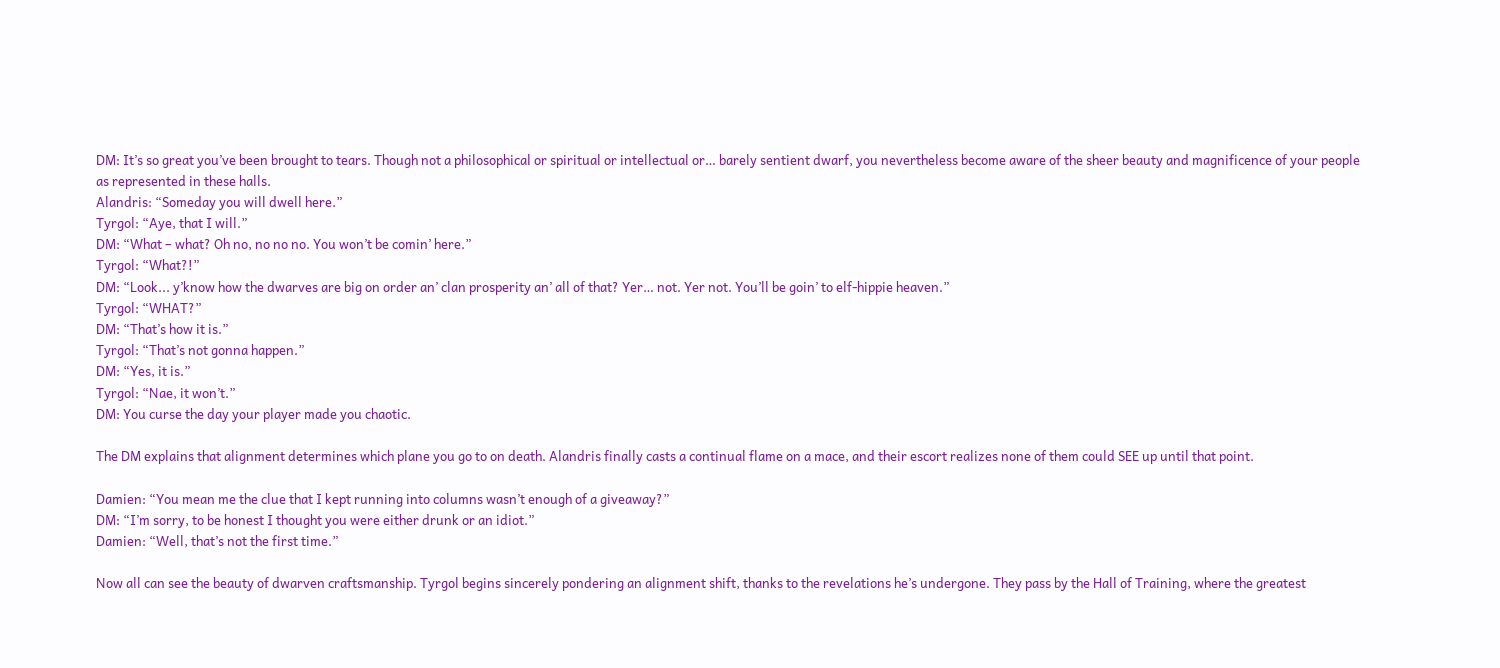DM: It’s so great you’ve been brought to tears. Though not a philosophical or spiritual or intellectual or… barely sentient dwarf, you nevertheless become aware of the sheer beauty and magnificence of your people as represented in these halls.
Alandris: “Someday you will dwell here.”
Tyrgol: “Aye, that I will.”
DM: “What – what? Oh no, no no no. You won’t be comin’ here.”
Tyrgol: “What?!”
DM: “Look... y’know how the dwarves are big on order an’ clan prosperity an’ all of that? Yer… not. Yer not. You’ll be goin’ to elf-hippie heaven.”
Tyrgol: “WHAT?”
DM: “That’s how it is.”
Tyrgol: “That’s not gonna happen.”
DM: “Yes, it is.”
Tyrgol: “Nae, it won’t.”
DM: You curse the day your player made you chaotic.

The DM explains that alignment determines which plane you go to on death. Alandris finally casts a continual flame on a mace, and their escort realizes none of them could SEE up until that point.

Damien: “You mean me the clue that I kept running into columns wasn’t enough of a giveaway?”
DM: “I’m sorry, to be honest I thought you were either drunk or an idiot.”
Damien: “Well, that’s not the first time.”

Now all can see the beauty of dwarven craftsmanship. Tyrgol begins sincerely pondering an alignment shift, thanks to the revelations he’s undergone. They pass by the Hall of Training, where the greatest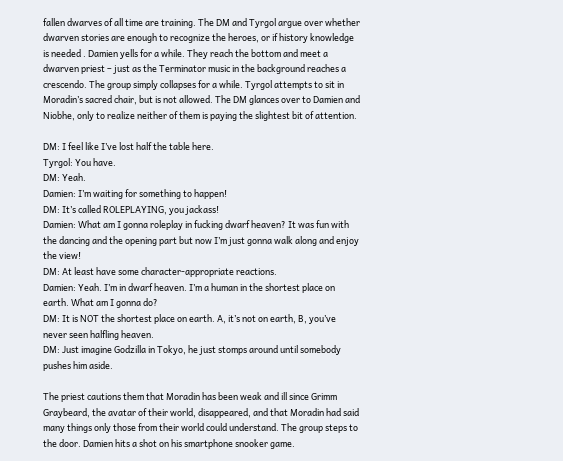fallen dwarves of all time are training. The DM and Tyrgol argue over whether dwarven stories are enough to recognize the heroes, or if history knowledge is needed . Damien yells for a while. They reach the bottom and meet a dwarven priest – just as the Terminator music in the background reaches a crescendo. The group simply collapses for a while. Tyrgol attempts to sit in Moradin’s sacred chair, but is not allowed. The DM glances over to Damien and Niobhe, only to realize neither of them is paying the slightest bit of attention.

DM: I feel like I’ve lost half the table here.
Tyrgol: You have.
DM: Yeah.
Damien: I’m waiting for something to happen!
DM: It’s called ROLEPLAYING, you jackass!
Damien: What am I gonna roleplay in fucking dwarf heaven? It was fun with the dancing and the opening part but now I’m just gonna walk along and enjoy the view!
DM: At least have some character-appropriate reactions.
Damien: Yeah. I’m in dwarf heaven. I’m a human in the shortest place on earth. What am I gonna do?
DM: It is NOT the shortest place on earth. A, it’s not on earth, B, you’ve never seen halfling heaven.
DM: Just imagine Godzilla in Tokyo, he just stomps around until somebody pushes him aside.

The priest cautions them that Moradin has been weak and ill since Grimm Graybeard, the avatar of their world, disappeared, and that Moradin had said many things only those from their world could understand. The group steps to the door. Damien hits a shot on his smartphone snooker game.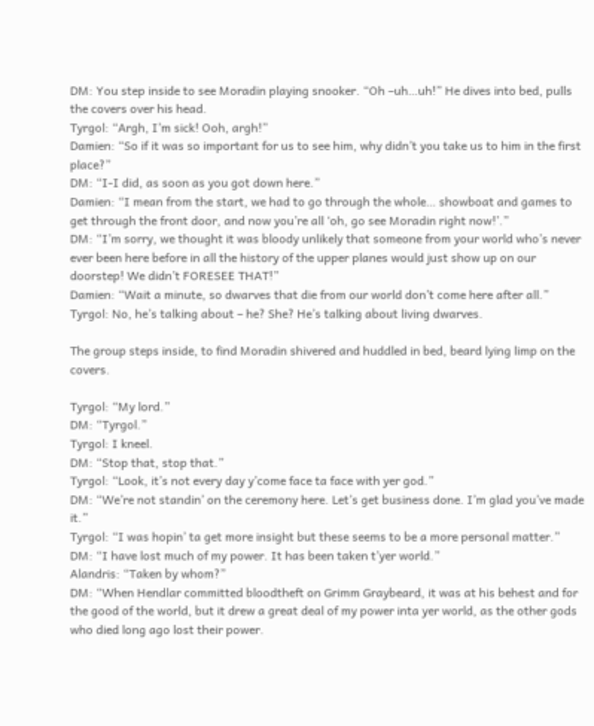DM: You step inside to see Moradin playing snooker. “Oh –uh…uh!” He dives into bed, pulls the covers over his head.
Tyrgol: “Argh, I’m sick! Ooh, argh!”
Damien: “So if it was so important for us to see him, why didn’t you take us to him in the first place?”
DM: “I-I did, as soon as you got down here.”
Damien: “I mean from the start, we had to go through the whole… showboat and games to get through the front door, and now you’re all ‘oh, go see Moradin right now!’.”
DM: “I’m sorry, we thought it was bloody unlikely that someone from your world who’s never ever been here before in all the history of the upper planes would just show up on our doorstep! We didn’t FORESEE THAT!”
Damien: “Wait a minute, so dwarves that die from our world don’t come here after all.”
Tyrgol: No, he’s talking about – he? She? He’s talking about living dwarves.

The group steps inside, to find Moradin shivered and huddled in bed, beard lying limp on the covers.

Tyrgol: “My lord.”
DM: “Tyrgol.”
Tyrgol: I kneel.
DM: “Stop that, stop that.”
Tyrgol: “Look, it’s not every day y’come face ta face with yer god.”
DM: “We’re not standin’ on the ceremony here. Let’s get business done. I’m glad you’ve made it.”
Tyrgol: “I was hopin’ ta get more insight but these seems to be a more personal matter.”
DM: “I have lost much of my power. It has been taken t’yer world.”
Alandris: “Taken by whom?”
DM: “When Hendlar committed bloodtheft on Grimm Graybeard, it was at his behest and for the good of the world, but it drew a great deal of my power inta yer world, as the other gods who died long ago lost their power.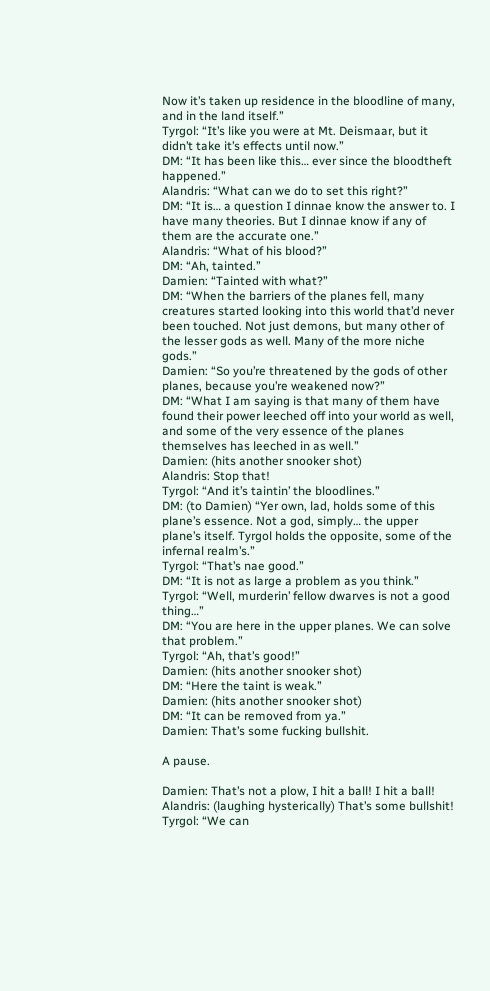Now it’s taken up residence in the bloodline of many, and in the land itself.”
Tyrgol: “It’s like you were at Mt. Deismaar, but it didn’t take it’s effects until now.”
DM: “It has been like this… ever since the bloodtheft happened.”
Alandris: “What can we do to set this right?”
DM: “It is… a question I dinnae know the answer to. I have many theories. But I dinnae know if any of them are the accurate one.”
Alandris: “What of his blood?”
DM: “Ah, tainted.”
Damien: “Tainted with what?”
DM: “When the barriers of the planes fell, many creatures started looking into this world that’d never been touched. Not just demons, but many other of the lesser gods as well. Many of the more niche gods.”
Damien: “So you’re threatened by the gods of other planes, because you’re weakened now?”
DM: “What I am saying is that many of them have found their power leeched off into your world as well, and some of the very essence of the planes themselves has leeched in as well.”
Damien: (hits another snooker shot)
Alandris: Stop that!
Tyrgol: “And it’s taintin’ the bloodlines.”
DM: (to Damien) “Yer own, lad, holds some of this plane’s essence. Not a god, simply… the upper plane’s itself. Tyrgol holds the opposite, some of the infernal realm’s.”
Tyrgol: “That’s nae good.”
DM: “It is not as large a problem as you think.”
Tyrgol: “Well, murderin’ fellow dwarves is not a good thing…”
DM: “You are here in the upper planes. We can solve that problem.”
Tyrgol: “Ah, that’s good!”
Damien: (hits another snooker shot)
DM: “Here the taint is weak.”
Damien: (hits another snooker shot)
DM: “It can be removed from ya.”
Damien: That’s some fucking bullshit.

A pause.

Damien: That’s not a plow, I hit a ball! I hit a ball!
Alandris: (laughing hysterically) That’s some bullshit!
Tyrgol: “We can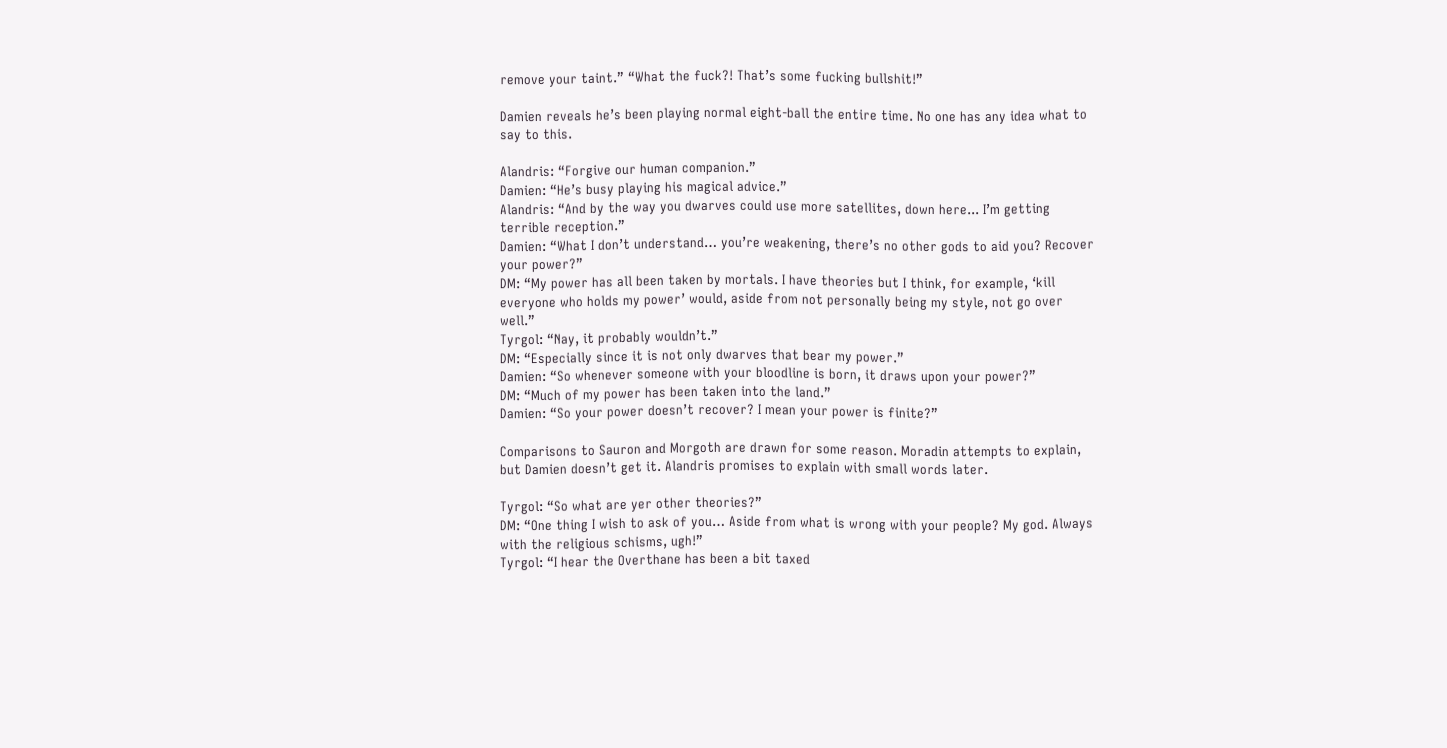remove your taint.” “What the fuck?! That’s some fucking bullshit!”

Damien reveals he’s been playing normal eight-ball the entire time. No one has any idea what to say to this.

Alandris: “Forgive our human companion.”
Damien: “He’s busy playing his magical advice.”
Alandris: “And by the way you dwarves could use more satellites, down here... I’m getting terrible reception.”
Damien: “What I don’t understand… you’re weakening, there’s no other gods to aid you? Recover your power?”
DM: “My power has all been taken by mortals. I have theories but I think, for example, ‘kill everyone who holds my power’ would, aside from not personally being my style, not go over well.”
Tyrgol: “Nay, it probably wouldn’t.”
DM: “Especially since it is not only dwarves that bear my power.”
Damien: “So whenever someone with your bloodline is born, it draws upon your power?”
DM: “Much of my power has been taken into the land.”
Damien: “So your power doesn’t recover? I mean your power is finite?”

Comparisons to Sauron and Morgoth are drawn for some reason. Moradin attempts to explain, but Damien doesn’t get it. Alandris promises to explain with small words later.

Tyrgol: “So what are yer other theories?”
DM: “One thing I wish to ask of you… Aside from what is wrong with your people? My god. Always with the religious schisms, ugh!”
Tyrgol: “I hear the Overthane has been a bit taxed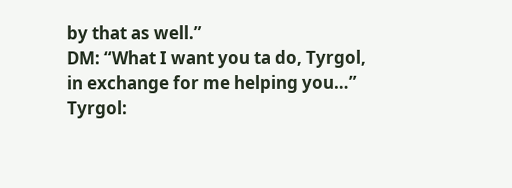by that as well.”
DM: “What I want you ta do, Tyrgol, in exchange for me helping you…”
Tyrgol: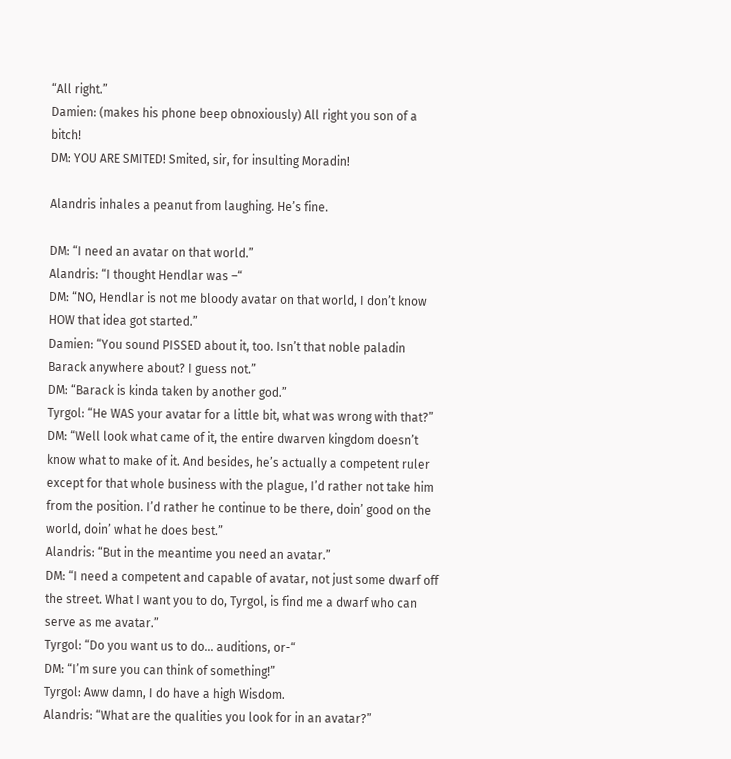“All right.”
Damien: (makes his phone beep obnoxiously) All right you son of a bitch!
DM: YOU ARE SMITED! Smited, sir, for insulting Moradin!

Alandris inhales a peanut from laughing. He’s fine.

DM: “I need an avatar on that world.”
Alandris: “I thought Hendlar was –“
DM: “NO, Hendlar is not me bloody avatar on that world, I don’t know HOW that idea got started.”
Damien: “You sound PISSED about it, too. Isn’t that noble paladin Barack anywhere about? I guess not.”
DM: “Barack is kinda taken by another god.”
Tyrgol: “He WAS your avatar for a little bit, what was wrong with that?”
DM: “Well look what came of it, the entire dwarven kingdom doesn’t know what to make of it. And besides, he’s actually a competent ruler except for that whole business with the plague, I’d rather not take him from the position. I’d rather he continue to be there, doin’ good on the world, doin’ what he does best.”
Alandris: “But in the meantime you need an avatar.”
DM: “I need a competent and capable of avatar, not just some dwarf off the street. What I want you to do, Tyrgol, is find me a dwarf who can serve as me avatar.”
Tyrgol: “Do you want us to do… auditions, or-“
DM: “I’m sure you can think of something!”
Tyrgol: Aww damn, I do have a high Wisdom.
Alandris: “What are the qualities you look for in an avatar?”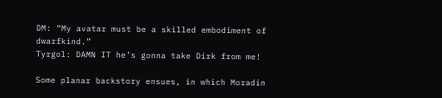DM: “My avatar must be a skilled embodiment of dwarfkind.”
Tyrgol: DAMN IT he’s gonna take Dirk from me!

Some planar backstory ensues, in which Moradin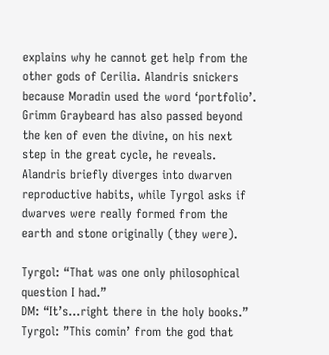explains why he cannot get help from the other gods of Cerilia. Alandris snickers because Moradin used the word ‘portfolio’. Grimm Graybeard has also passed beyond the ken of even the divine, on his next step in the great cycle, he reveals. Alandris briefly diverges into dwarven reproductive habits, while Tyrgol asks if dwarves were really formed from the earth and stone originally (they were).

Tyrgol: “That was one only philosophical question I had.”
DM: “It’s…right there in the holy books.”
Tyrgol: ”This comin’ from the god that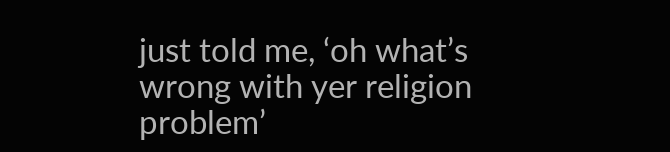just told me, ‘oh what’s wrong with yer religion problem’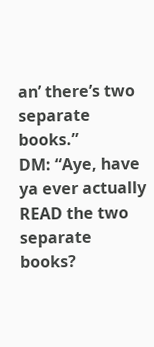an’ there’s two separate books.”
DM: “Aye, have ya ever actually READ the two separate books?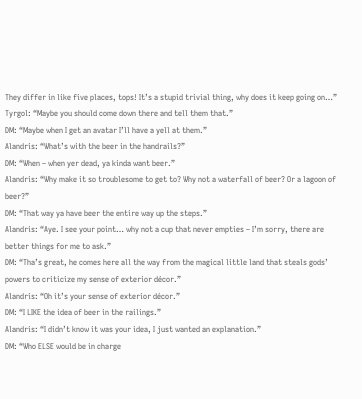They differ in like five places, tops! It’s a stupid trivial thing, why does it keep going on…”
Tyrgol: “Maybe you should come down there and tell them that.”
DM: “Maybe when I get an avatar I’ll have a yell at them.”
Alandris: “What’s with the beer in the handrails?”
DM: “When – when yer dead, ya kinda want beer.”
Alandris: “Why make it so troublesome to get to? Why not a waterfall of beer? Or a lagoon of beer?”
DM: “That way ya have beer the entire way up the steps.”
Alandris: “Aye. I see your point… why not a cup that never empties – I’m sorry, there are better things for me to ask.”
DM: “Tha’s great, he comes here all the way from the magical little land that steals gods’ powers to criticize my sense of exterior décor.”
Alandris: “Oh it’s your sense of exterior décor.”
DM: “I LIKE the idea of beer in the railings.”
Alandris: “I didn’t know it was your idea, I just wanted an explanation.”
DM: “Who ELSE would be in charge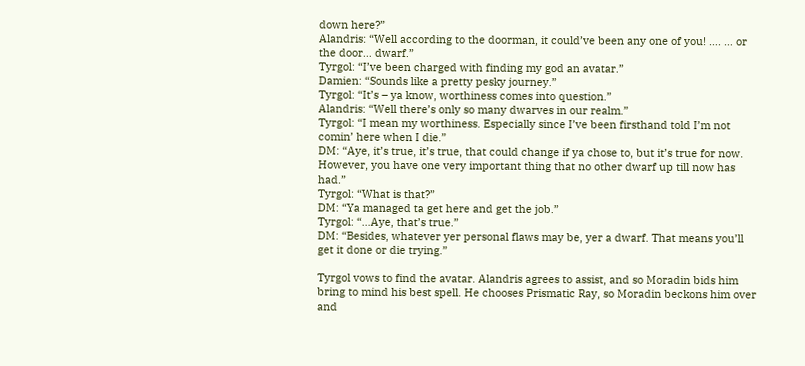down here?”
Alandris: “Well according to the doorman, it could’ve been any one of you! …. … or the door… dwarf.”
Tyrgol: “I’ve been charged with finding my god an avatar.”
Damien: “Sounds like a pretty pesky journey.”
Tyrgol: “It’s – ya know, worthiness comes into question.”
Alandris: “Well there’s only so many dwarves in our realm.”
Tyrgol: “I mean my worthiness. Especially since I’ve been firsthand told I’m not comin’ here when I die.”
DM: “Aye, it’s true, it’s true, that could change if ya chose to, but it’s true for now. However, you have one very important thing that no other dwarf up till now has had.”
Tyrgol: “What is that?”
DM: “Ya managed ta get here and get the job.”
Tyrgol: “…Aye, that’s true.”
DM: “Besides, whatever yer personal flaws may be, yer a dwarf. That means you’ll get it done or die trying.”

Tyrgol vows to find the avatar. Alandris agrees to assist, and so Moradin bids him bring to mind his best spell. He chooses Prismatic Ray, so Moradin beckons him over and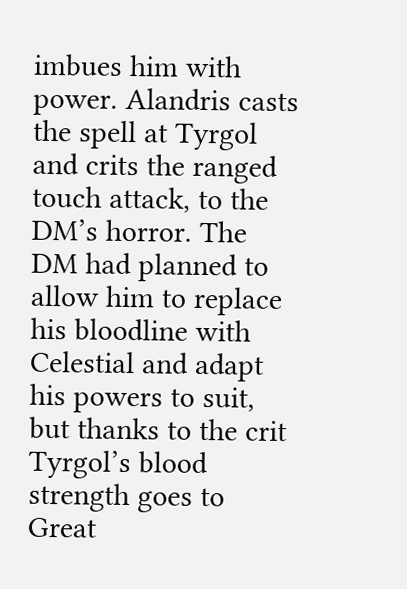imbues him with power. Alandris casts the spell at Tyrgol and crits the ranged touch attack, to the DM’s horror. The DM had planned to allow him to replace his bloodline with Celestial and adapt his powers to suit, but thanks to the crit Tyrgol’s blood strength goes to Great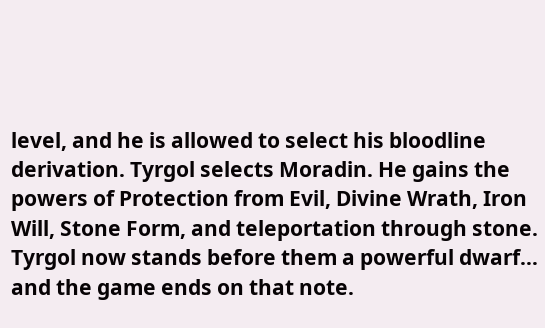level, and he is allowed to select his bloodline derivation. Tyrgol selects Moradin. He gains the powers of Protection from Evil, Divine Wrath, Iron Will, Stone Form, and teleportation through stone. Tyrgol now stands before them a powerful dwarf… and the game ends on that note.